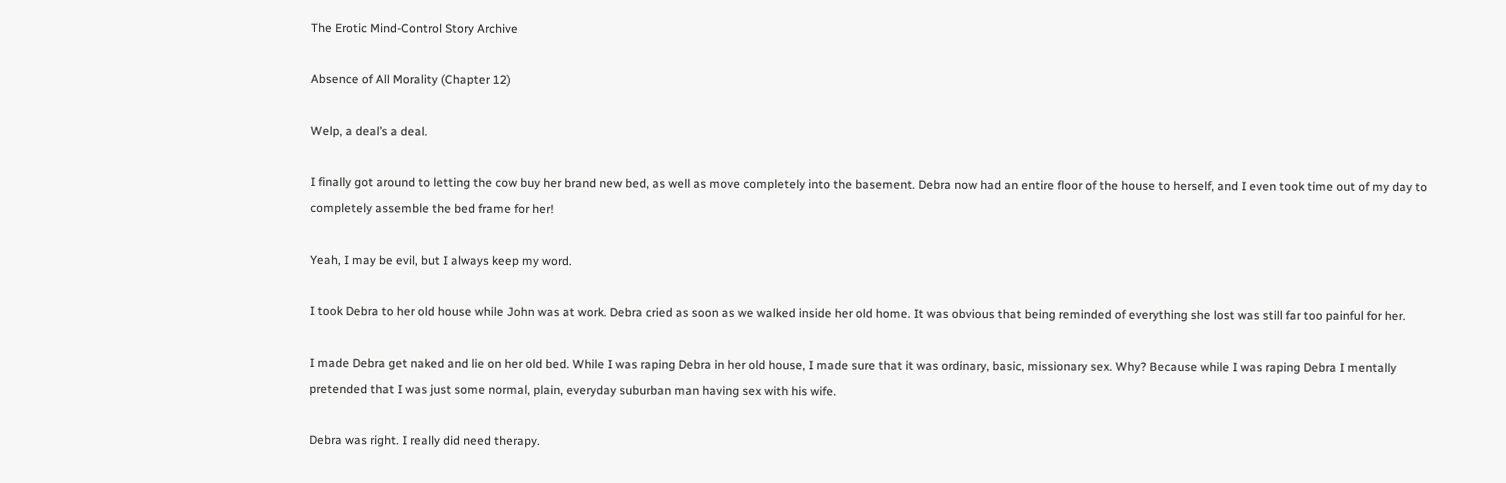The Erotic Mind-Control Story Archive

Absence of All Morality (Chapter 12)

Welp, a deal’s a deal.

I finally got around to letting the cow buy her brand new bed, as well as move completely into the basement. Debra now had an entire floor of the house to herself, and I even took time out of my day to completely assemble the bed frame for her!

Yeah, I may be evil, but I always keep my word.

I took Debra to her old house while John was at work. Debra cried as soon as we walked inside her old home. It was obvious that being reminded of everything she lost was still far too painful for her.

I made Debra get naked and lie on her old bed. While I was raping Debra in her old house, I made sure that it was ordinary, basic, missionary sex. Why? Because while I was raping Debra I mentally pretended that I was just some normal, plain, everyday suburban man having sex with his wife.

Debra was right. I really did need therapy.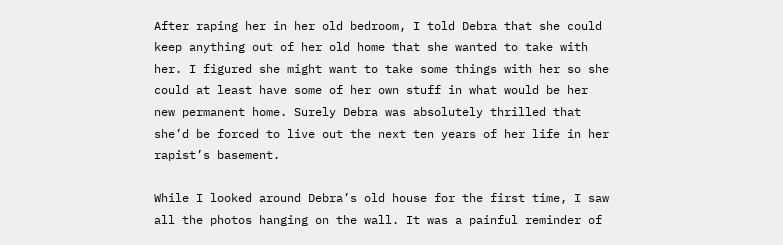After raping her in her old bedroom, I told Debra that she could keep anything out of her old home that she wanted to take with her. I figured she might want to take some things with her so she could at least have some of her own stuff in what would be her new permanent home. Surely Debra was absolutely thrilled that she’d be forced to live out the next ten years of her life in her rapist’s basement.

While I looked around Debra’s old house for the first time, I saw all the photos hanging on the wall. It was a painful reminder of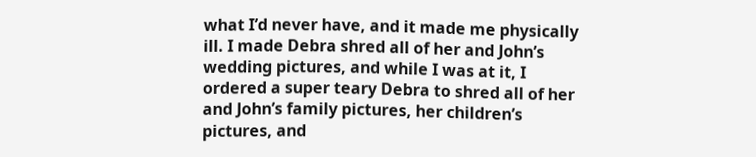what I’d never have, and it made me physically ill. I made Debra shred all of her and John’s wedding pictures, and while I was at it, I ordered a super teary Debra to shred all of her and John’s family pictures, her children’s pictures, and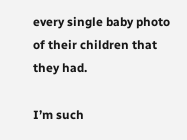every single baby photo of their children that they had.

I’m such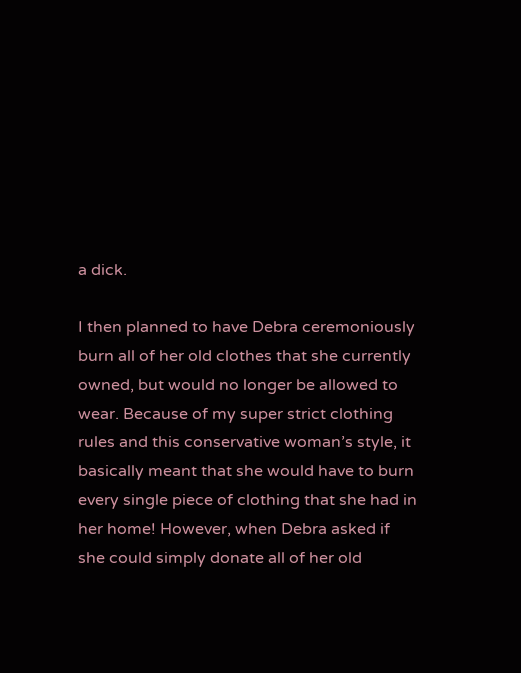a dick.

I then planned to have Debra ceremoniously burn all of her old clothes that she currently owned, but would no longer be allowed to wear. Because of my super strict clothing rules and this conservative woman’s style, it basically meant that she would have to burn every single piece of clothing that she had in her home! However, when Debra asked if she could simply donate all of her old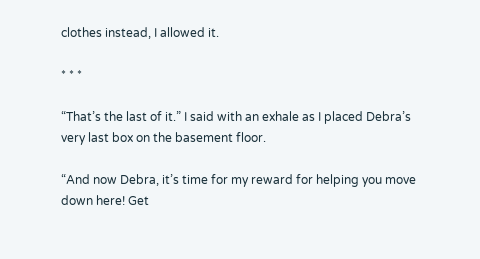clothes instead, I allowed it.

* * *

“That’s the last of it.” I said with an exhale as I placed Debra’s very last box on the basement floor.

“And now Debra, it’s time for my reward for helping you move down here! Get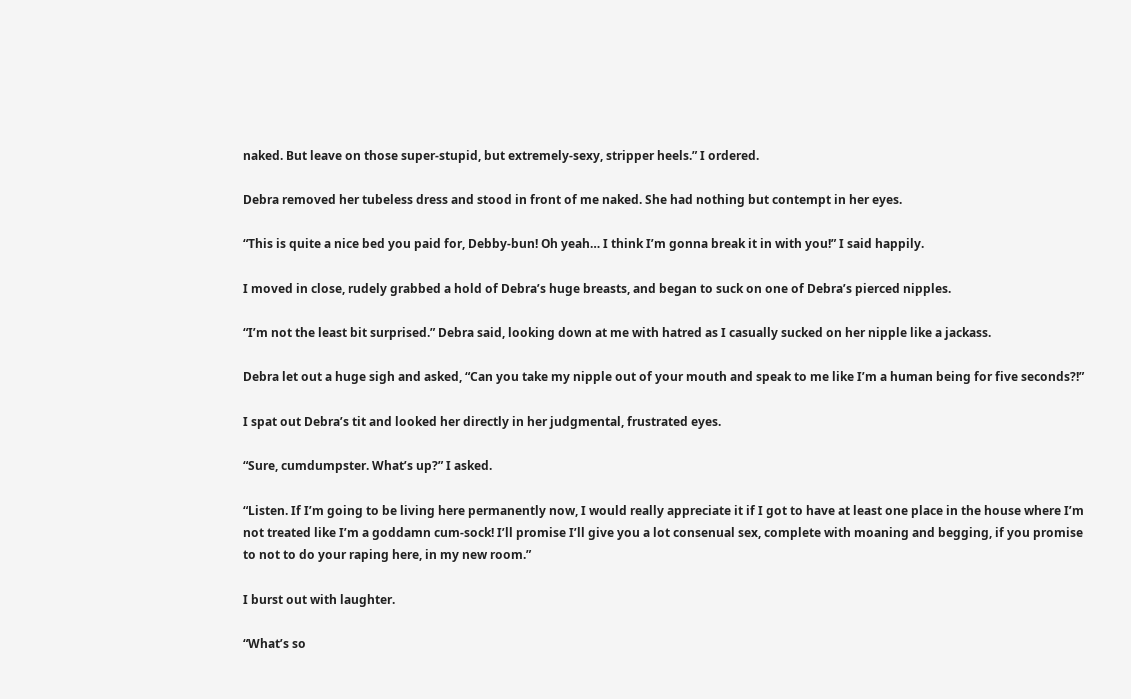naked. But leave on those super-stupid, but extremely-sexy, stripper heels.” I ordered.

Debra removed her tubeless dress and stood in front of me naked. She had nothing but contempt in her eyes.

“This is quite a nice bed you paid for, Debby-bun! Oh yeah… I think I’m gonna break it in with you!” I said happily.

I moved in close, rudely grabbed a hold of Debra’s huge breasts, and began to suck on one of Debra’s pierced nipples.

“I’m not the least bit surprised.” Debra said, looking down at me with hatred as I casually sucked on her nipple like a jackass.

Debra let out a huge sigh and asked, “Can you take my nipple out of your mouth and speak to me like I’m a human being for five seconds?!”

I spat out Debra’s tit and looked her directly in her judgmental, frustrated eyes.

“Sure, cumdumpster. What’s up?” I asked.

“Listen. If I’m going to be living here permanently now, I would really appreciate it if I got to have at least one place in the house where I’m not treated like I’m a goddamn cum-sock! I’ll promise I’ll give you a lot consenual sex, complete with moaning and begging, if you promise to not to do your raping here, in my new room.”

I burst out with laughter.

“What’s so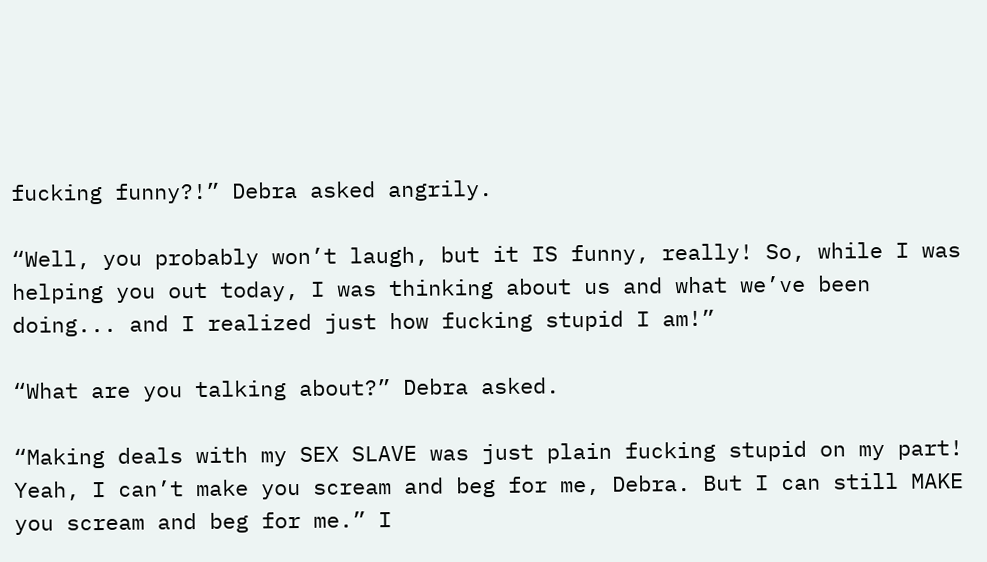fucking funny?!” Debra asked angrily.

“Well, you probably won’t laugh, but it IS funny, really! So, while I was helping you out today, I was thinking about us and what we’ve been doing... and I realized just how fucking stupid I am!”

“What are you talking about?” Debra asked.

“Making deals with my SEX SLAVE was just plain fucking stupid on my part! Yeah, I can’t make you scream and beg for me, Debra. But I can still MAKE you scream and beg for me.” I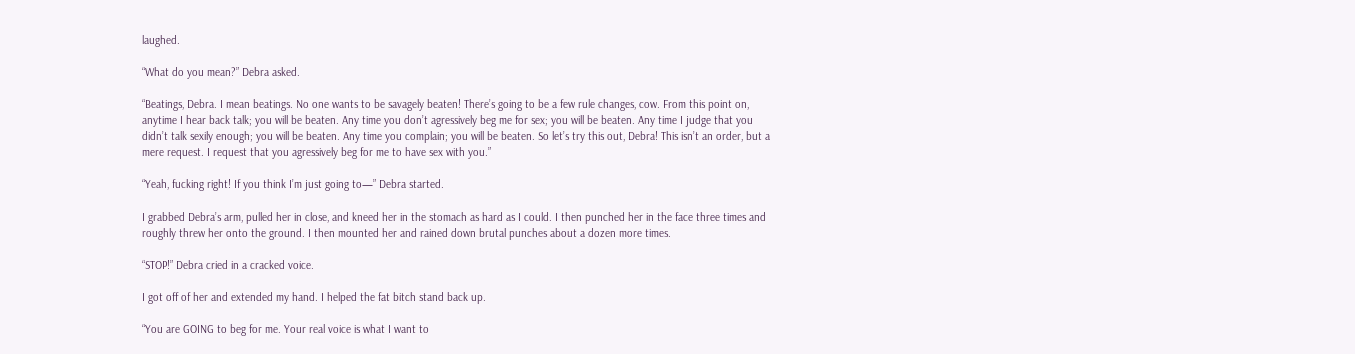laughed.

“What do you mean?” Debra asked.

“Beatings, Debra. I mean beatings. No one wants to be savagely beaten! There’s going to be a few rule changes, cow. From this point on, anytime I hear back talk; you will be beaten. Any time you don’t agressively beg me for sex; you will be beaten. Any time I judge that you didn’t talk sexily enough; you will be beaten. Any time you complain; you will be beaten. So let’s try this out, Debra! This isn’t an order, but a mere request. I request that you agressively beg for me to have sex with you.”

“Yeah, fucking right! If you think I’m just going to—” Debra started.

I grabbed Debra’s arm, pulled her in close, and kneed her in the stomach as hard as I could. I then punched her in the face three times and roughly threw her onto the ground. I then mounted her and rained down brutal punches about a dozen more times.

“STOP!” Debra cried in a cracked voice.

I got off of her and extended my hand. I helped the fat bitch stand back up.

“You are GOING to beg for me. Your real voice is what I want to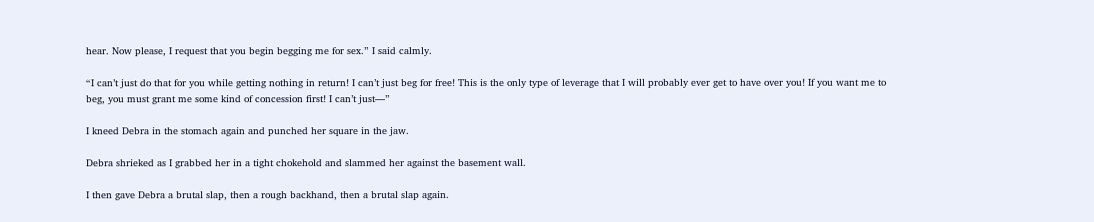hear. Now please, I request that you begin begging me for sex.” I said calmly.

“I can’t just do that for you while getting nothing in return! I can’t just beg for free! This is the only type of leverage that I will probably ever get to have over you! If you want me to beg, you must grant me some kind of concession first! I can’t just—”

I kneed Debra in the stomach again and punched her square in the jaw.

Debra shrieked as I grabbed her in a tight chokehold and slammed her against the basement wall.

I then gave Debra a brutal slap, then a rough backhand, then a brutal slap again.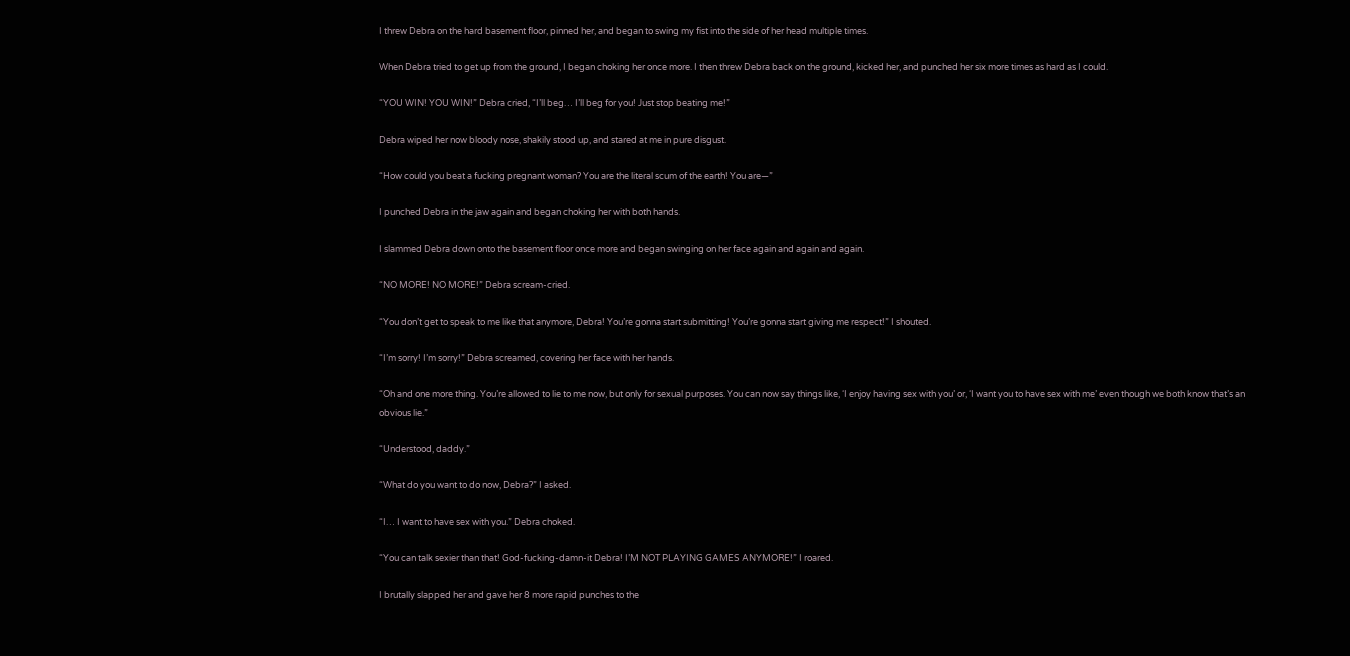I threw Debra on the hard basement floor, pinned her, and began to swing my fist into the side of her head multiple times.

When Debra tried to get up from the ground, I began choking her once more. I then threw Debra back on the ground, kicked her, and punched her six more times as hard as I could.

“YOU WIN! YOU WIN!” Debra cried, “I’ll beg… I’ll beg for you! Just stop beating me!”

Debra wiped her now bloody nose, shakily stood up, and stared at me in pure disgust.

“How could you beat a fucking pregnant woman? You are the literal scum of the earth! You are—”

I punched Debra in the jaw again and began choking her with both hands.

I slammed Debra down onto the basement floor once more and began swinging on her face again and again and again.

“NO MORE! NO MORE!” Debra scream-cried.

“You don’t get to speak to me like that anymore, Debra! You’re gonna start submitting! You’re gonna start giving me respect!” I shouted.

“I’m sorry! I’m sorry!” Debra screamed, covering her face with her hands.

“Oh and one more thing. You’re allowed to lie to me now, but only for sexual purposes. You can now say things like, ‘I enjoy having sex with you’ or, ‘I want you to have sex with me’ even though we both know that’s an obvious lie.”

“Understood, daddy.”

“What do you want to do now, Debra?” I asked.

“I… I want to have sex with you.” Debra choked.

“You can talk sexier than that! God-fucking-damn-it Debra! I’M NOT PLAYING GAMES ANYMORE!” I roared.

I brutally slapped her and gave her 8 more rapid punches to the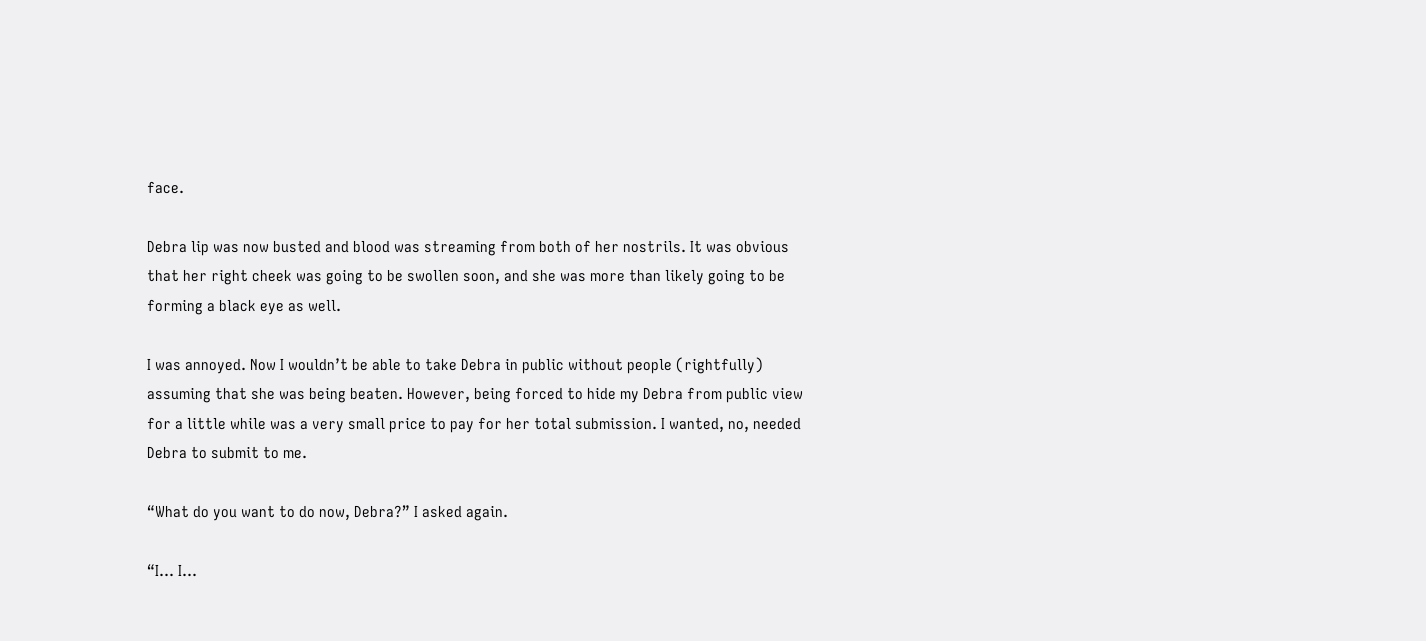face.

Debra lip was now busted and blood was streaming from both of her nostrils. It was obvious that her right cheek was going to be swollen soon, and she was more than likely going to be forming a black eye as well.

I was annoyed. Now I wouldn’t be able to take Debra in public without people (rightfully) assuming that she was being beaten. However, being forced to hide my Debra from public view for a little while was a very small price to pay for her total submission. I wanted, no, needed Debra to submit to me.

“What do you want to do now, Debra?” I asked again.

“I… I…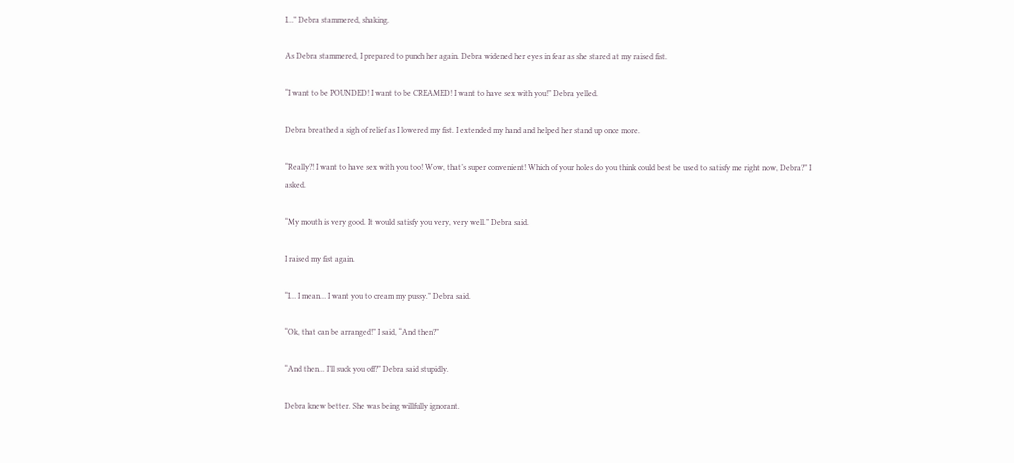I…” Debra stammered, shaking.

As Debra stammered, I prepared to punch her again. Debra widened her eyes in fear as she stared at my raised fist.

“I want to be POUNDED! I want to be CREAMED! I want to have sex with you!” Debra yelled.

Debra breathed a sigh of relief as I lowered my fist. I extended my hand and helped her stand up once more.

“Really?! I want to have sex with you too! Wow, that’s super convenient! Which of your holes do you think could best be used to satisfy me right now, Debra?” I asked.

“My mouth is very good. It would satisfy you very, very well.” Debra said.

I raised my fist again.

“I… I mean… I want you to cream my pussy.” Debra said.

“Ok, that can be arranged!” I said, “And then?”

“And then... I’ll suck you off?” Debra said stupidly.

Debra knew better. She was being willfully ignorant.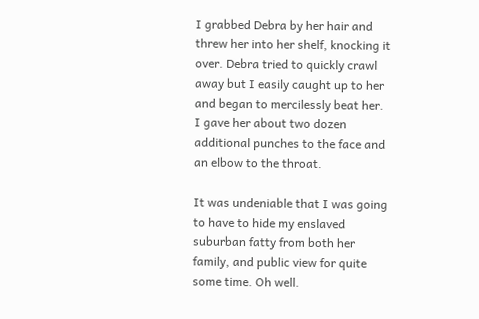I grabbed Debra by her hair and threw her into her shelf, knocking it over. Debra tried to quickly crawl away but I easily caught up to her and began to mercilessly beat her. I gave her about two dozen additional punches to the face and an elbow to the throat.

It was undeniable that I was going to have to hide my enslaved suburban fatty from both her family, and public view for quite some time. Oh well.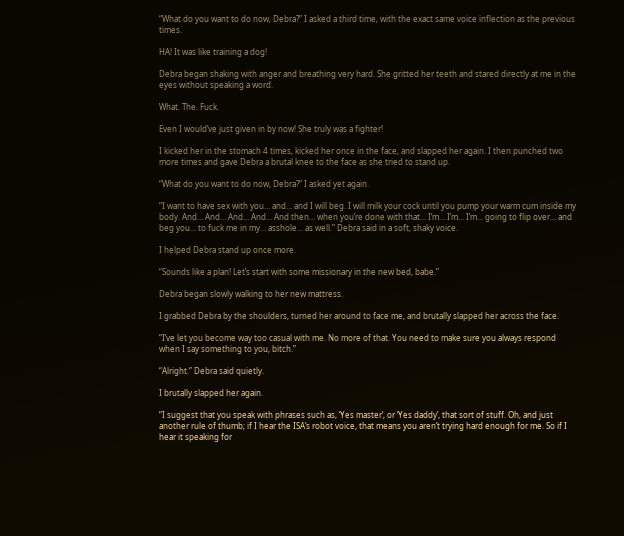“What do you want to do now, Debra?” I asked a third time, with the exact same voice inflection as the previous times.

HA! It was like training a dog!

Debra began shaking with anger and breathing very hard. She gritted her teeth and stared directly at me in the eyes without speaking a word.

What. The. Fuck.

Even I would’ve just given in by now! She truly was a fighter!

I kicked her in the stomach 4 times, kicked her once in the face, and slapped her again. I then punched two more times and gave Debra a brutal knee to the face as she tried to stand up.

“What do you want to do now, Debra?” I asked yet again.

“I want to have sex with you… and… and I will beg. I will milk your cock until you pump your warm cum inside my body. And… And… And… And… And then... when you’re done with that... I’m… I’m… I’m... going to flip over... and beg you... to fuck me in my... asshole... as well.” Debra said in a soft, shaky voice.

I helped Debra stand up once more.

“Sounds like a plan! Let’s start with some missionary in the new bed, babe.”

Debra began slowly walking to her new mattress.

I grabbed Debra by the shoulders, turned her around to face me, and brutally slapped her across the face.

“I’ve let you become way too casual with me. No more of that. You need to make sure you always respond when I say something to you, bitch.”

“Alright.” Debra said quietly.

I brutally slapped her again.

“I suggest that you speak with phrases such as, ‘Yes master’, or ‘Yes daddy’, that sort of stuff. Oh, and just another rule of thumb; if I hear the ISA’s robot voice, that means you aren’t trying hard enough for me. So if I hear it speaking for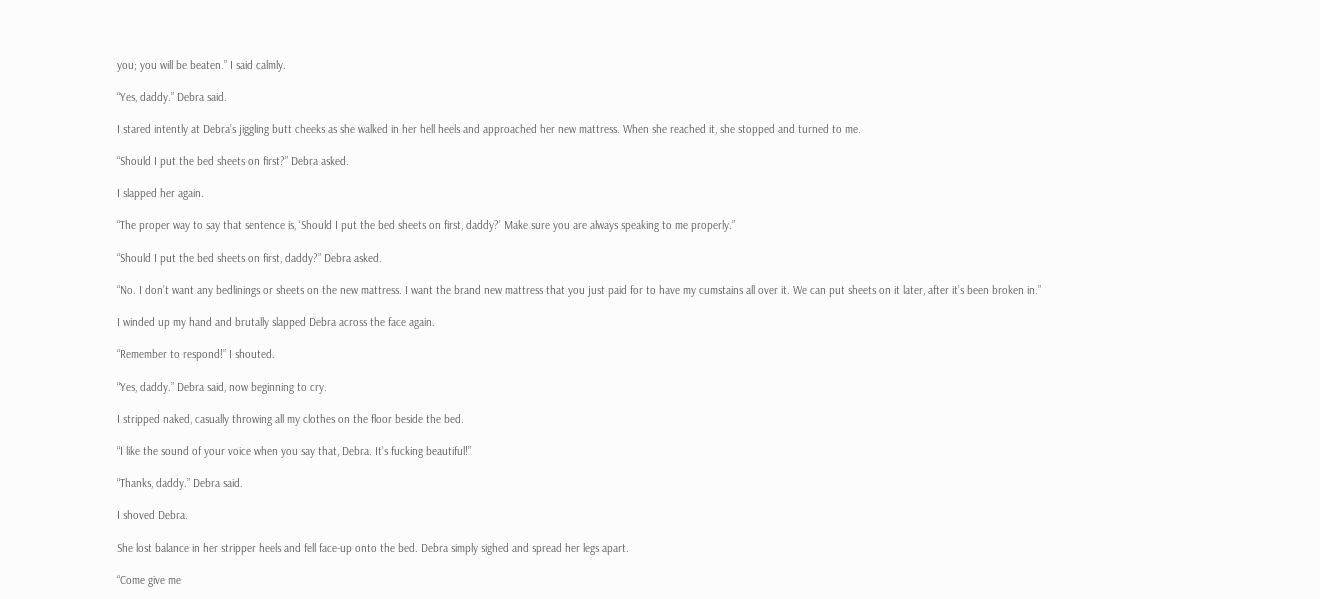you; you will be beaten.” I said calmly.

“Yes, daddy.” Debra said.

I stared intently at Debra’s jiggling butt cheeks as she walked in her hell heels and approached her new mattress. When she reached it, she stopped and turned to me.

“Should I put the bed sheets on first?” Debra asked.

I slapped her again.

“The proper way to say that sentence is, ‘Should I put the bed sheets on first, daddy?’ Make sure you are always speaking to me properly.”

“Should I put the bed sheets on first, daddy?” Debra asked.

“No. I don’t want any bedlinings or sheets on the new mattress. I want the brand new mattress that you just paid for to have my cumstains all over it. We can put sheets on it later, after it’s been broken in.”

I winded up my hand and brutally slapped Debra across the face again.

“Remember to respond!” I shouted.

“Yes, daddy.” Debra said, now beginning to cry.

I stripped naked, casually throwing all my clothes on the floor beside the bed.

“I like the sound of your voice when you say that, Debra. It’s fucking beautiful!”

“Thanks, daddy.” Debra said.

I shoved Debra.

She lost balance in her stripper heels and fell face-up onto the bed. Debra simply sighed and spread her legs apart.

“Come give me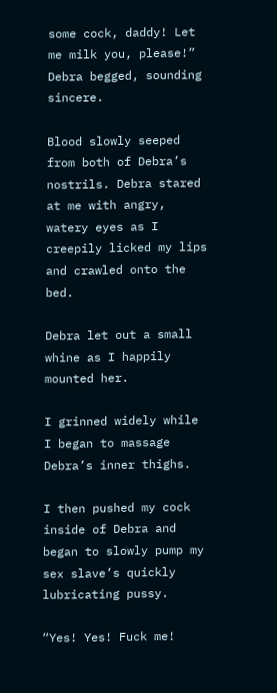some cock, daddy! Let me milk you, please!” Debra begged, sounding sincere.

Blood slowly seeped from both of Debra’s nostrils. Debra stared at me with angry, watery eyes as I creepily licked my lips and crawled onto the bed.

Debra let out a small whine as I happily mounted her.

I grinned widely while I began to massage Debra’s inner thighs.

I then pushed my cock inside of Debra and began to slowly pump my sex slave’s quickly lubricating pussy.

“Yes! Yes! Fuck me!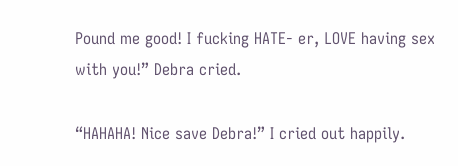Pound me good! I fucking HATE- er, LOVE having sex with you!” Debra cried.

“HAHAHA! Nice save Debra!” I cried out happily.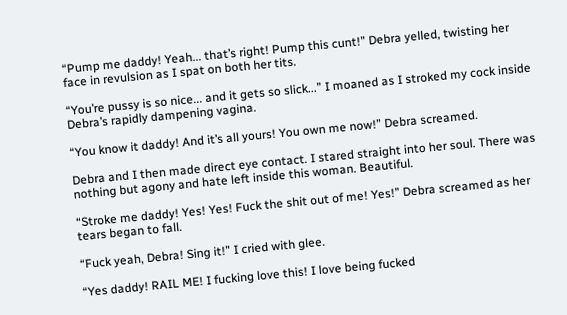“Pump me daddy! Yeah... that’s right! Pump this cunt!” Debra yelled, twisting her face in revulsion as I spat on both her tits.

“You’re pussy is so nice... and it gets so slick...” I moaned as I stroked my cock inside Debra’s rapidly dampening vagina.

“You know it daddy! And it’s all yours! You own me now!” Debra screamed.

Debra and I then made direct eye contact. I stared straight into her soul. There was nothing but agony and hate left inside this woman. Beautiful.

“Stroke me daddy! Yes! Yes! Fuck the shit out of me! Yes!” Debra screamed as her tears began to fall.

“Fuck yeah, Debra! Sing it!” I cried with glee.

“Yes daddy! RAIL ME! I fucking love this! I love being fucked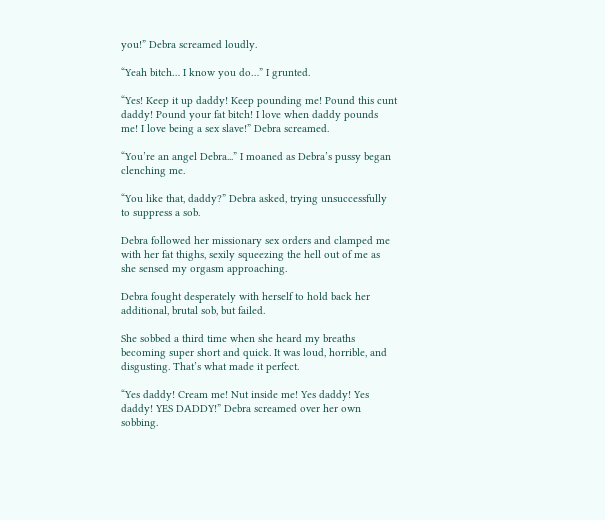you!” Debra screamed loudly.

“Yeah bitch… I know you do…” I grunted.

“Yes! Keep it up daddy! Keep pounding me! Pound this cunt daddy! Pound your fat bitch! I love when daddy pounds me! I love being a sex slave!” Debra screamed.

“You’re an angel Debra...” I moaned as Debra’s pussy began clenching me.

“You like that, daddy?” Debra asked, trying unsuccessfully to suppress a sob.

Debra followed her missionary sex orders and clamped me with her fat thighs, sexily squeezing the hell out of me as she sensed my orgasm approaching.

Debra fought desperately with herself to hold back her additional, brutal sob, but failed.

She sobbed a third time when she heard my breaths becoming super short and quick. It was loud, horrible, and disgusting. That’s what made it perfect.

“Yes daddy! Cream me! Nut inside me! Yes daddy! Yes daddy! YES DADDY!” Debra screamed over her own sobbing.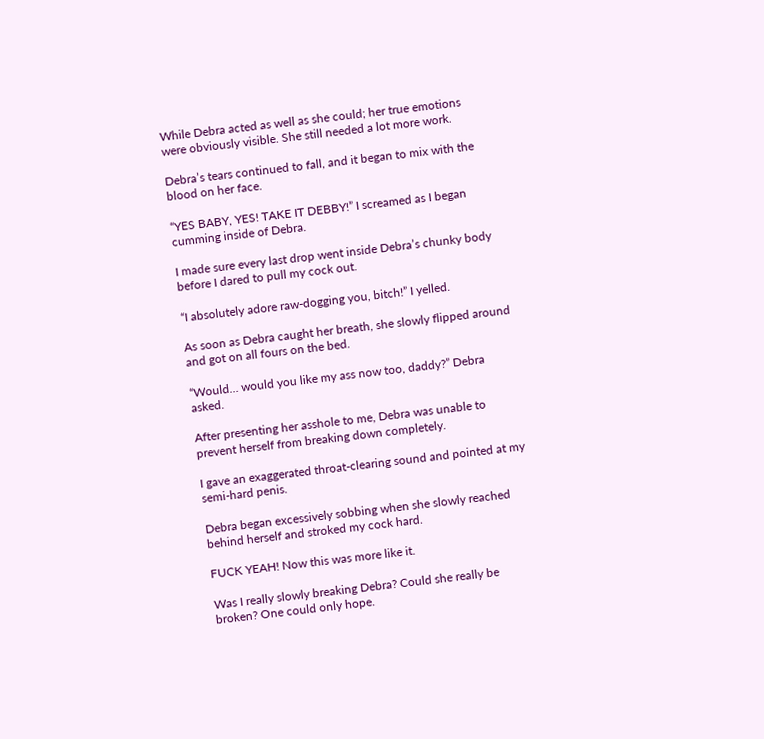While Debra acted as well as she could; her true emotions were obviously visible. She still needed a lot more work.

Debra’s tears continued to fall, and it began to mix with the blood on her face.

“YES BABY, YES! TAKE IT DEBBY!” I screamed as I began cumming inside of Debra.

I made sure every last drop went inside Debra’s chunky body before I dared to pull my cock out.

“I absolutely adore raw-dogging you, bitch!” I yelled.

As soon as Debra caught her breath, she slowly flipped around and got on all fours on the bed.

“Would… would you like my ass now too, daddy?” Debra asked.

After presenting her asshole to me, Debra was unable to prevent herself from breaking down completely.

I gave an exaggerated throat-clearing sound and pointed at my semi-hard penis.

Debra began excessively sobbing when she slowly reached behind herself and stroked my cock hard.

FUCK YEAH! Now this was more like it.

Was I really slowly breaking Debra? Could she really be broken? One could only hope.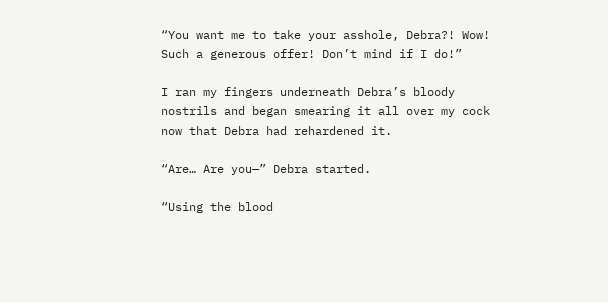“You want me to take your asshole, Debra?! Wow! Such a generous offer! Don’t mind if I do!”

I ran my fingers underneath Debra’s bloody nostrils and began smearing it all over my cock now that Debra had rehardened it.

“Are… Are you—” Debra started.

“Using the blood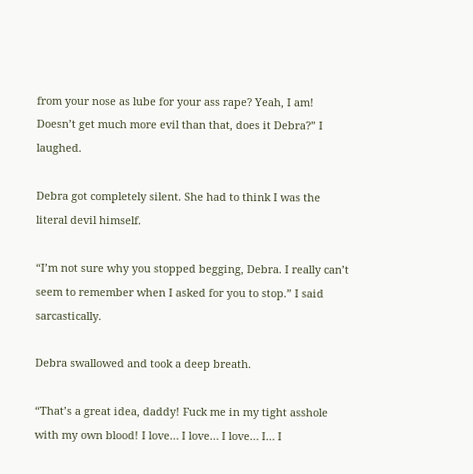from your nose as lube for your ass rape? Yeah, I am! Doesn’t get much more evil than that, does it Debra?” I laughed.

Debra got completely silent. She had to think I was the literal devil himself.

“I’m not sure why you stopped begging, Debra. I really can’t seem to remember when I asked for you to stop.” I said sarcastically.

Debra swallowed and took a deep breath.

“That’s a great idea, daddy! Fuck me in my tight asshole with my own blood! I love… I love… I love… I… I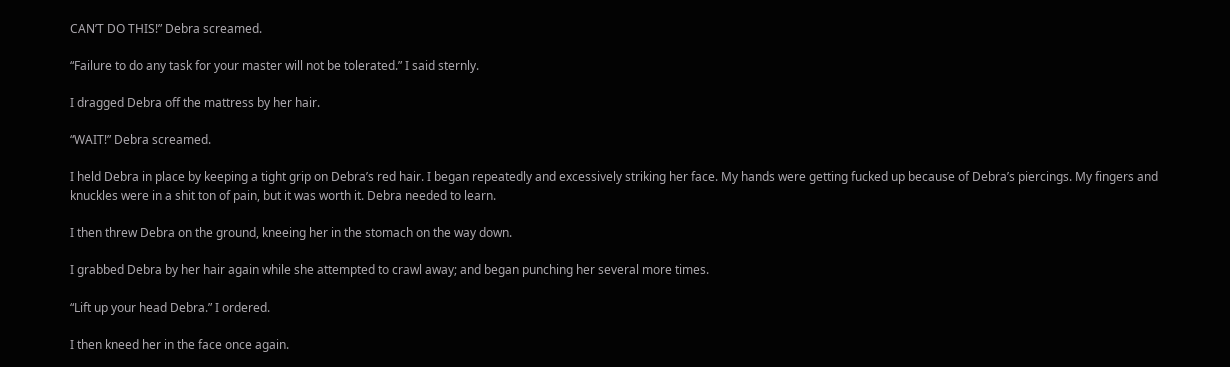CAN’T DO THIS!” Debra screamed.

“Failure to do any task for your master will not be tolerated.” I said sternly.

I dragged Debra off the mattress by her hair.

“WAIT!” Debra screamed.

I held Debra in place by keeping a tight grip on Debra’s red hair. I began repeatedly and excessively striking her face. My hands were getting fucked up because of Debra’s piercings. My fingers and knuckles were in a shit ton of pain, but it was worth it. Debra needed to learn.

I then threw Debra on the ground, kneeing her in the stomach on the way down.

I grabbed Debra by her hair again while she attempted to crawl away; and began punching her several more times.

“Lift up your head Debra.” I ordered.

I then kneed her in the face once again.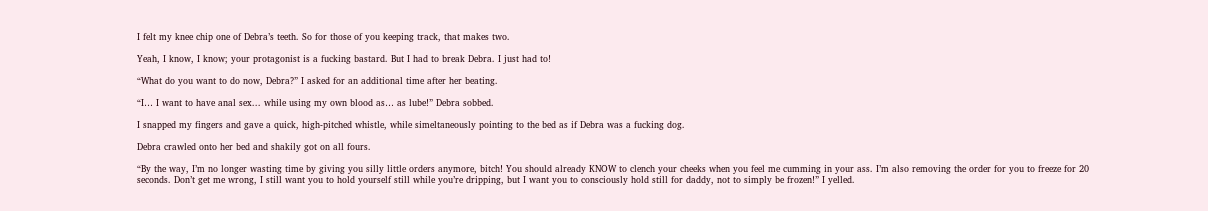I felt my knee chip one of Debra’s teeth. So for those of you keeping track, that makes two.

Yeah, I know, I know; your protagonist is a fucking bastard. But I had to break Debra. I just had to!

“What do you want to do now, Debra?” I asked for an additional time after her beating.

“I… I want to have anal sex... while using my own blood as… as lube!” Debra sobbed.

I snapped my fingers and gave a quick, high-pitched whistle, while simeltaneously pointing to the bed as if Debra was a fucking dog.

Debra crawled onto her bed and shakily got on all fours.

“By the way, I’m no longer wasting time by giving you silly little orders anymore, bitch! You should already KNOW to clench your cheeks when you feel me cumming in your ass. I’m also removing the order for you to freeze for 20 seconds. Don’t get me wrong, I still want you to hold yourself still while you’re dripping, but I want you to consciously hold still for daddy, not to simply be frozen!” I yelled.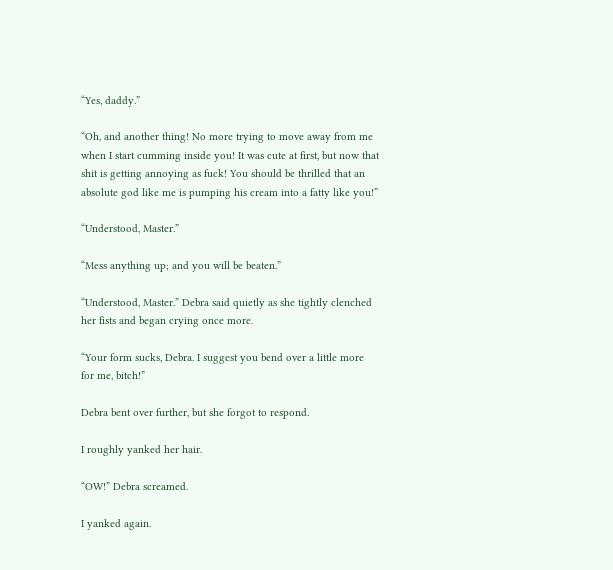“Yes, daddy.”

“Oh, and another thing! No more trying to move away from me when I start cumming inside you! It was cute at first, but now that shit is getting annoying as fuck! You should be thrilled that an absolute god like me is pumping his cream into a fatty like you!”

“Understood, Master.”

“Mess anything up; and you will be beaten.”

“Understood, Master.” Debra said quietly as she tightly clenched her fists and began crying once more.

“Your form sucks, Debra. I suggest you bend over a little more for me, bitch!”

Debra bent over further, but she forgot to respond.

I roughly yanked her hair.

“OW!” Debra screamed.

I yanked again.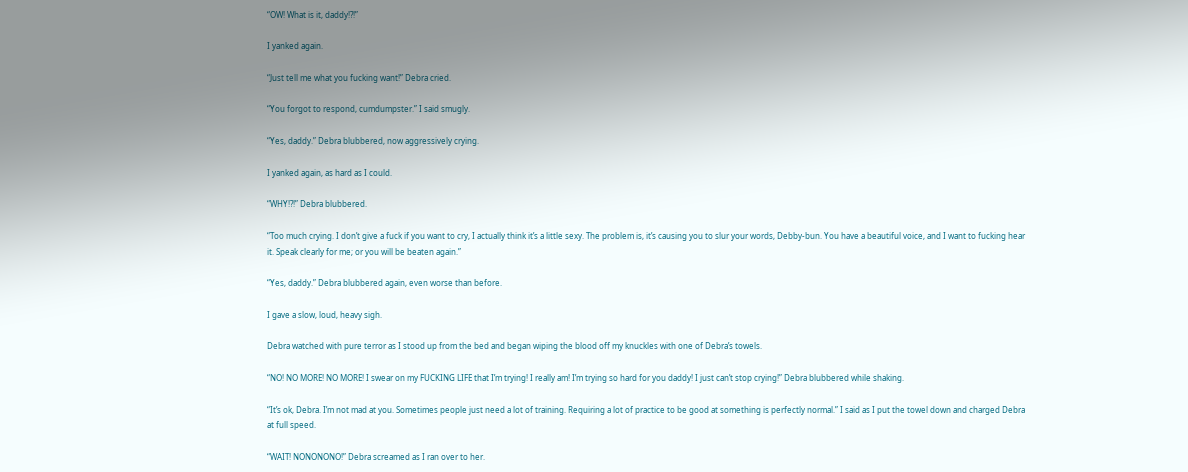“OW! What is it, daddy!?!”

I yanked again.

“Just tell me what you fucking want!” Debra cried.

“You forgot to respond, cumdumpster.” I said smugly.

“Yes, daddy.” Debra blubbered, now aggressively crying.

I yanked again, as hard as I could.

“WHY!?!” Debra blubbered.

“Too much crying. I don’t give a fuck if you want to cry, I actually think it’s a little sexy. The problem is, it’s causing you to slur your words, Debby-bun. You have a beautiful voice, and I want to fucking hear it. Speak clearly for me; or you will be beaten again.”

“Yes, daddy.” Debra blubbered again, even worse than before.

I gave a slow, loud, heavy sigh.

Debra watched with pure terror as I stood up from the bed and began wiping the blood off my knuckles with one of Debra’s towels.

“NO! NO MORE! NO MORE! I swear on my FUCKING LIFE that I’m trying! I really am! I’m trying so hard for you daddy! I just can’t stop crying!” Debra blubbered while shaking.

“It’s ok, Debra. I’m not mad at you. Sometimes people just need a lot of training. Requiring a lot of practice to be good at something is perfectly normal.” I said as I put the towel down and charged Debra at full speed.

“WAIT! NONONONO!” Debra screamed as I ran over to her.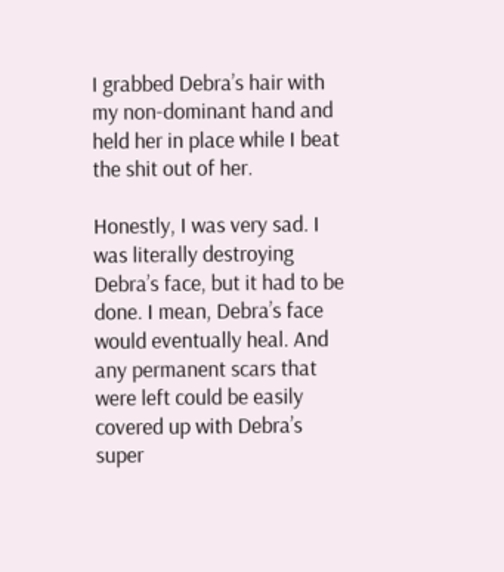I grabbed Debra’s hair with my non-dominant hand and held her in place while I beat the shit out of her.

Honestly, I was very sad. I was literally destroying Debra’s face, but it had to be done. I mean, Debra’s face would eventually heal. And any permanent scars that were left could be easily covered up with Debra’s super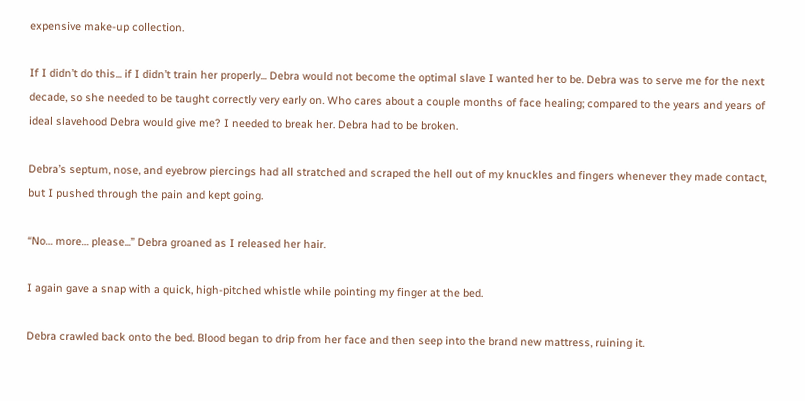expensive make-up collection.

If I didn’t do this... if I didn’t train her properly... Debra would not become the optimal slave I wanted her to be. Debra was to serve me for the next decade, so she needed to be taught correctly very early on. Who cares about a couple months of face healing; compared to the years and years of ideal slavehood Debra would give me? I needed to break her. Debra had to be broken.

Debra’s septum, nose, and eyebrow piercings had all stratched and scraped the hell out of my knuckles and fingers whenever they made contact, but I pushed through the pain and kept going.

“No… more… please...” Debra groaned as I released her hair.

I again gave a snap with a quick, high-pitched whistle while pointing my finger at the bed.

Debra crawled back onto the bed. Blood began to drip from her face and then seep into the brand new mattress, ruining it.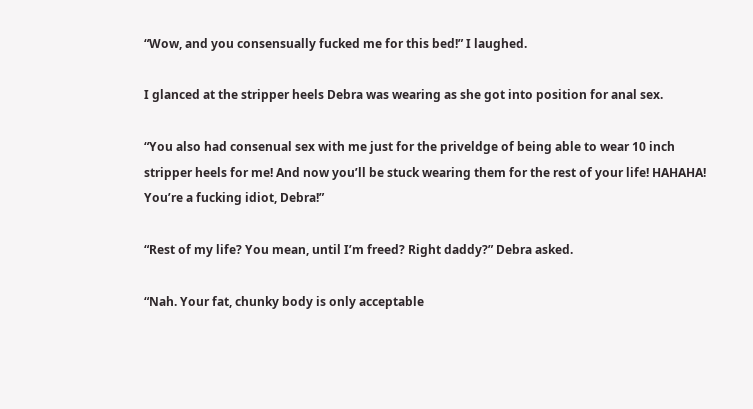“Wow, and you consensually fucked me for this bed!” I laughed.

I glanced at the stripper heels Debra was wearing as she got into position for anal sex.

“You also had consenual sex with me just for the priveldge of being able to wear 10 inch stripper heels for me! And now you’ll be stuck wearing them for the rest of your life! HAHAHA! You’re a fucking idiot, Debra!”

“Rest of my life? You mean, until I’m freed? Right daddy?” Debra asked.

“Nah. Your fat, chunky body is only acceptable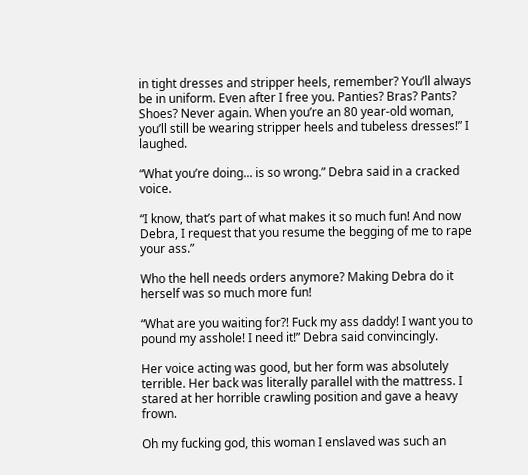in tight dresses and stripper heels, remember? You’ll always be in uniform. Even after I free you. Panties? Bras? Pants? Shoes? Never again. When you’re an 80 year-old woman, you’ll still be wearing stripper heels and tubeless dresses!” I laughed.

“What you’re doing... is so wrong.” Debra said in a cracked voice.

“I know, that’s part of what makes it so much fun! And now Debra, I request that you resume the begging of me to rape your ass.”

Who the hell needs orders anymore? Making Debra do it herself was so much more fun!

“What are you waiting for?! Fuck my ass daddy! I want you to pound my asshole! I need it!” Debra said convincingly.

Her voice acting was good, but her form was absolutely terrible. Her back was literally parallel with the mattress. I stared at her horrible crawling position and gave a heavy frown.

Oh my fucking god, this woman I enslaved was such an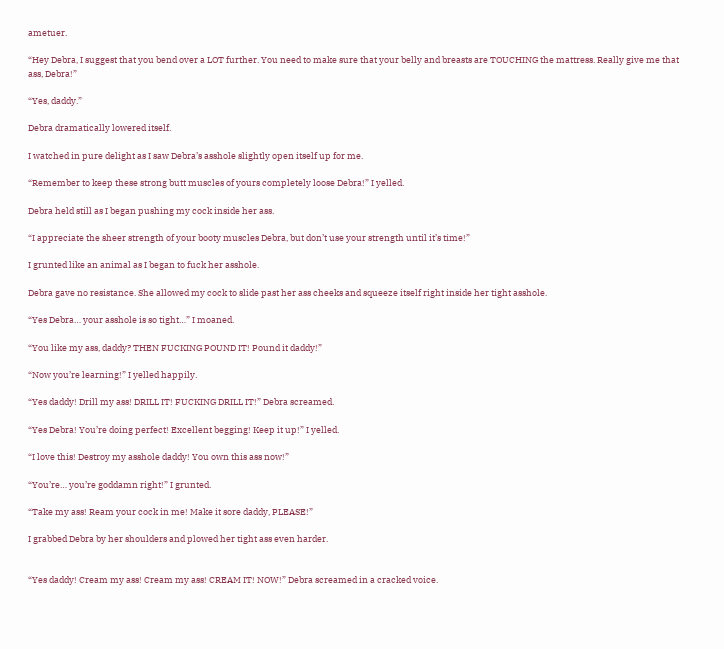ametuer.

“Hey Debra, I suggest that you bend over a LOT further. You need to make sure that your belly and breasts are TOUCHING the mattress. Really give me that ass, Debra!”

“Yes, daddy.”

Debra dramatically lowered itself.

I watched in pure delight as I saw Debra’s asshole slightly open itself up for me.

“Remember to keep these strong butt muscles of yours completely loose Debra!” I yelled.

Debra held still as I began pushing my cock inside her ass.

“I appreciate the sheer strength of your booty muscles Debra, but don’t use your strength until it’s time!”

I grunted like an animal as I began to fuck her asshole.

Debra gave no resistance. She allowed my cock to slide past her ass cheeks and squeeze itself right inside her tight asshole.

“Yes Debra… your asshole is so tight…” I moaned.

“You like my ass, daddy? THEN FUCKING POUND IT! Pound it daddy!”

“Now you’re learning!” I yelled happily.

“Yes daddy! Drill my ass! DRILL IT! FUCKING DRILL IT!” Debra screamed.

“Yes Debra! You’re doing perfect! Excellent begging! Keep it up!” I yelled.

“I love this! Destroy my asshole daddy! You own this ass now!”

“You’re… you’re goddamn right!” I grunted.

“Take my ass! Ream your cock in me! Make it sore daddy, PLEASE!”

I grabbed Debra by her shoulders and plowed her tight ass even harder.


“Yes daddy! Cream my ass! Cream my ass! CREAM IT! NOW!” Debra screamed in a cracked voice.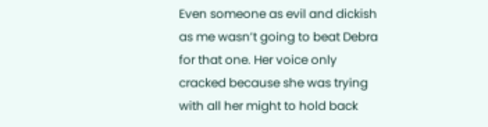Even someone as evil and dickish as me wasn’t going to beat Debra for that one. Her voice only cracked because she was trying with all her might to hold back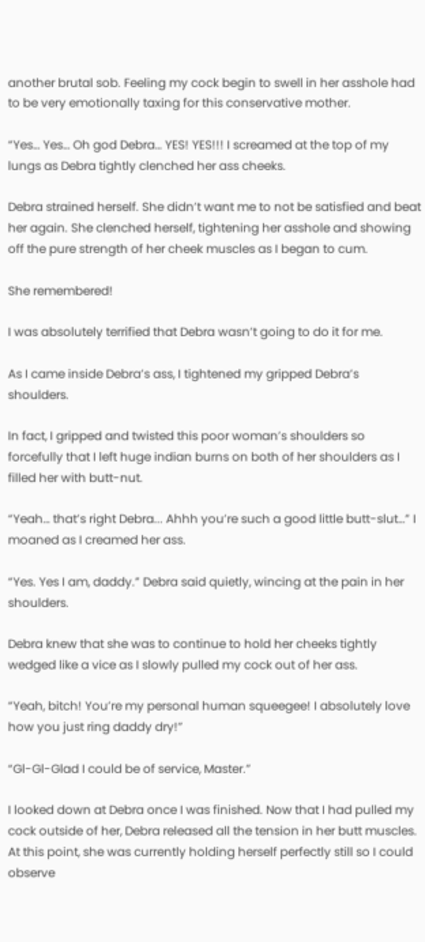another brutal sob. Feeling my cock begin to swell in her asshole had to be very emotionally taxing for this conservative mother.

“Yes… Yes… Oh god Debra… YES! YES!!! I screamed at the top of my lungs as Debra tightly clenched her ass cheeks.

Debra strained herself. She didn’t want me to not be satisfied and beat her again. She clenched herself, tightening her asshole and showing off the pure strength of her cheek muscles as I began to cum.

She remembered!

I was absolutely terrified that Debra wasn’t going to do it for me.

As I came inside Debra’s ass, I tightened my gripped Debra’s shoulders.

In fact, I gripped and twisted this poor woman’s shoulders so forcefully that I left huge indian burns on both of her shoulders as I filled her with butt-nut.

“Yeah… that’s right Debra... Ahhh you’re such a good little butt-slut…” I moaned as I creamed her ass.

“Yes. Yes I am, daddy.” Debra said quietly, wincing at the pain in her shoulders.

Debra knew that she was to continue to hold her cheeks tightly wedged like a vice as I slowly pulled my cock out of her ass.

“Yeah, bitch! You’re my personal human squeegee! I absolutely love how you just ring daddy dry!”

“Gl-Gl-Glad I could be of service, Master.”

I looked down at Debra once I was finished. Now that I had pulled my cock outside of her, Debra released all the tension in her butt muscles. At this point, she was currently holding herself perfectly still so I could observe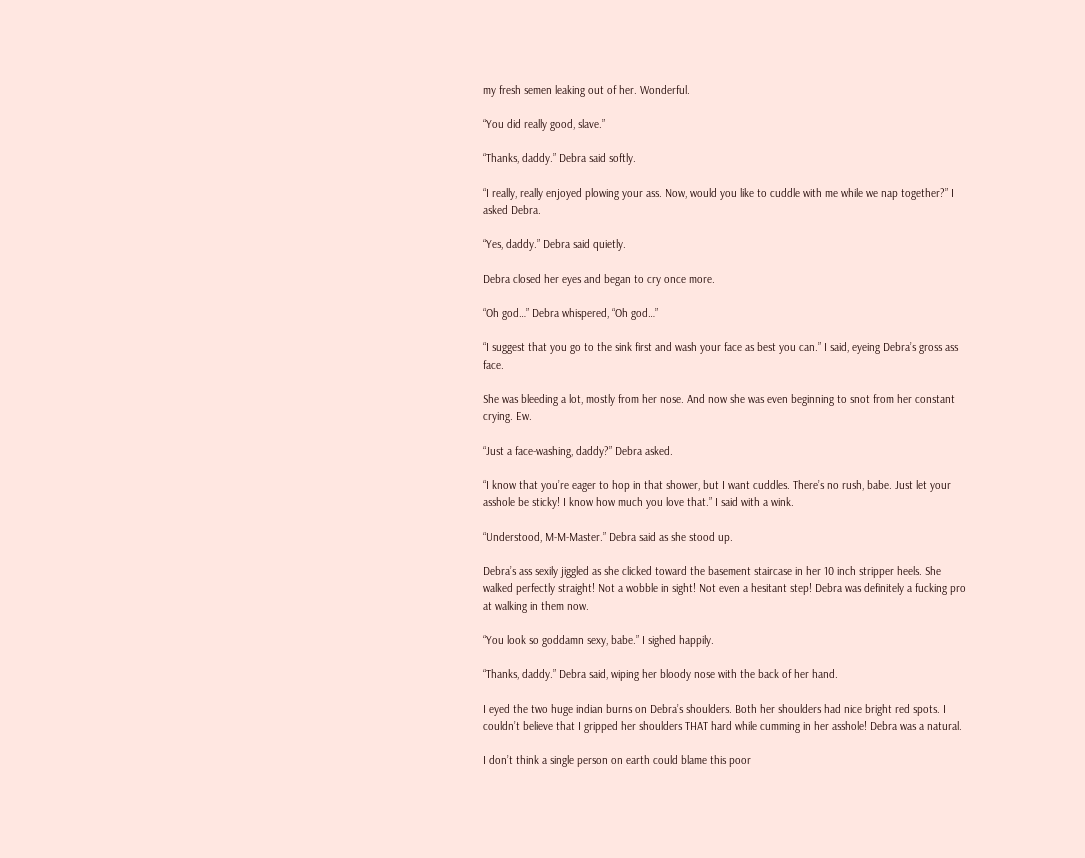my fresh semen leaking out of her. Wonderful.

“You did really good, slave.”

“Thanks, daddy.” Debra said softly.

“I really, really enjoyed plowing your ass. Now, would you like to cuddle with me while we nap together?” I asked Debra.

“Yes, daddy.” Debra said quietly.

Debra closed her eyes and began to cry once more.

“Oh god…” Debra whispered, “Oh god…”

“I suggest that you go to the sink first and wash your face as best you can.” I said, eyeing Debra’s gross ass face.

She was bleeding a lot, mostly from her nose. And now she was even beginning to snot from her constant crying. Ew.

“Just a face-washing, daddy?” Debra asked.

“I know that you’re eager to hop in that shower, but I want cuddles. There’s no rush, babe. Just let your asshole be sticky! I know how much you love that.” I said with a wink.

“Understood, M-M-Master.” Debra said as she stood up.

Debra’s ass sexily jiggled as she clicked toward the basement staircase in her 10 inch stripper heels. She walked perfectly straight! Not a wobble in sight! Not even a hesitant step! Debra was definitely a fucking pro at walking in them now.

“You look so goddamn sexy, babe.” I sighed happily.

“Thanks, daddy.” Debra said, wiping her bloody nose with the back of her hand.

I eyed the two huge indian burns on Debra’s shoulders. Both her shoulders had nice bright red spots. I couldn’t believe that I gripped her shoulders THAT hard while cumming in her asshole! Debra was a natural.

I don’t think a single person on earth could blame this poor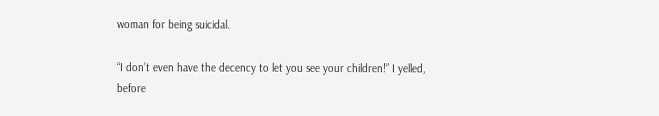woman for being suicidal.

“I don’t even have the decency to let you see your children!” I yelled, before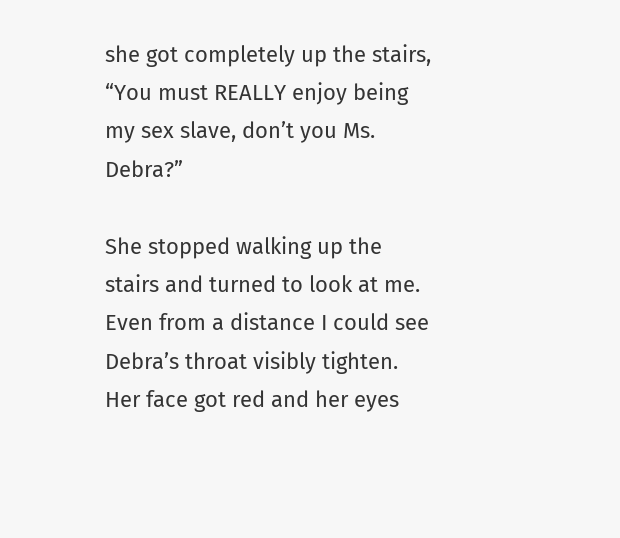she got completely up the stairs, “You must REALLY enjoy being my sex slave, don’t you Ms. Debra?”

She stopped walking up the stairs and turned to look at me. Even from a distance I could see Debra’s throat visibly tighten. Her face got red and her eyes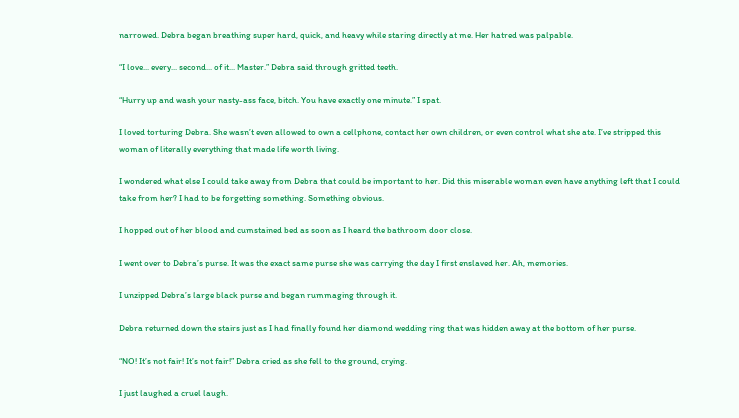narrowed. Debra began breathing super hard, quick, and heavy while staring directly at me. Her hatred was palpable.

“I love... every... second... of it... Master.” Debra said through gritted teeth.

“Hurry up and wash your nasty-ass face, bitch. You have exactly one minute.” I spat.

I loved torturing Debra. She wasn’t even allowed to own a cellphone, contact her own children, or even control what she ate. I’ve stripped this woman of literally everything that made life worth living.

I wondered what else I could take away from Debra that could be important to her. Did this miserable woman even have anything left that I could take from her? I had to be forgetting something. Something obvious.

I hopped out of her blood and cumstained bed as soon as I heard the bathroom door close.

I went over to Debra’s purse. It was the exact same purse she was carrying the day I first enslaved her. Ah, memories.

I unzipped Debra’s large black purse and began rummaging through it.

Debra returned down the stairs just as I had finally found her diamond wedding ring that was hidden away at the bottom of her purse.

“NO! It’s not fair! It’s not fair!” Debra cried as she fell to the ground, crying.

I just laughed a cruel laugh.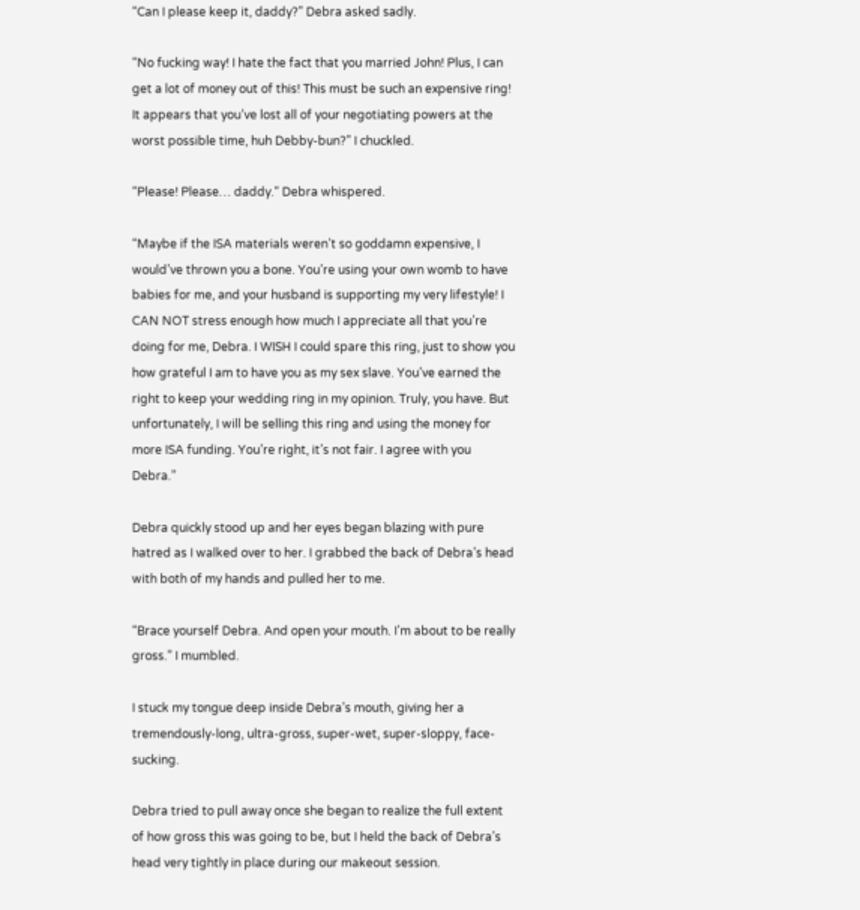“Can I please keep it, daddy?” Debra asked sadly.

“No fucking way! I hate the fact that you married John! Plus, I can get a lot of money out of this! This must be such an expensive ring! It appears that you’ve lost all of your negotiating powers at the worst possible time, huh Debby-bun?” I chuckled.

“Please! Please… daddy.“ Debra whispered.

“Maybe if the ISA materials weren’t so goddamn expensive, I would’ve thrown you a bone. You’re using your own womb to have babies for me, and your husband is supporting my very lifestyle! I CAN NOT stress enough how much I appreciate all that you’re doing for me, Debra. I WISH I could spare this ring, just to show you how grateful I am to have you as my sex slave. You’ve earned the right to keep your wedding ring in my opinion. Truly, you have. But unfortunately, I will be selling this ring and using the money for more ISA funding. You’re right, it’s not fair. I agree with you Debra.”

Debra quickly stood up and her eyes began blazing with pure hatred as I walked over to her. I grabbed the back of Debra’s head with both of my hands and pulled her to me.

“Brace yourself Debra. And open your mouth. I’m about to be really gross.” I mumbled.

I stuck my tongue deep inside Debra’s mouth, giving her a tremendously-long, ultra-gross, super-wet, super-sloppy, face-sucking.

Debra tried to pull away once she began to realize the full extent of how gross this was going to be, but I held the back of Debra’s head very tightly in place during our makeout session.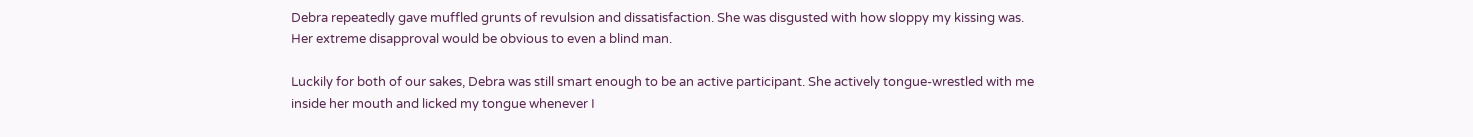Debra repeatedly gave muffled grunts of revulsion and dissatisfaction. She was disgusted with how sloppy my kissing was. Her extreme disapproval would be obvious to even a blind man.

Luckily for both of our sakes, Debra was still smart enough to be an active participant. She actively tongue-wrestled with me inside her mouth and licked my tongue whenever I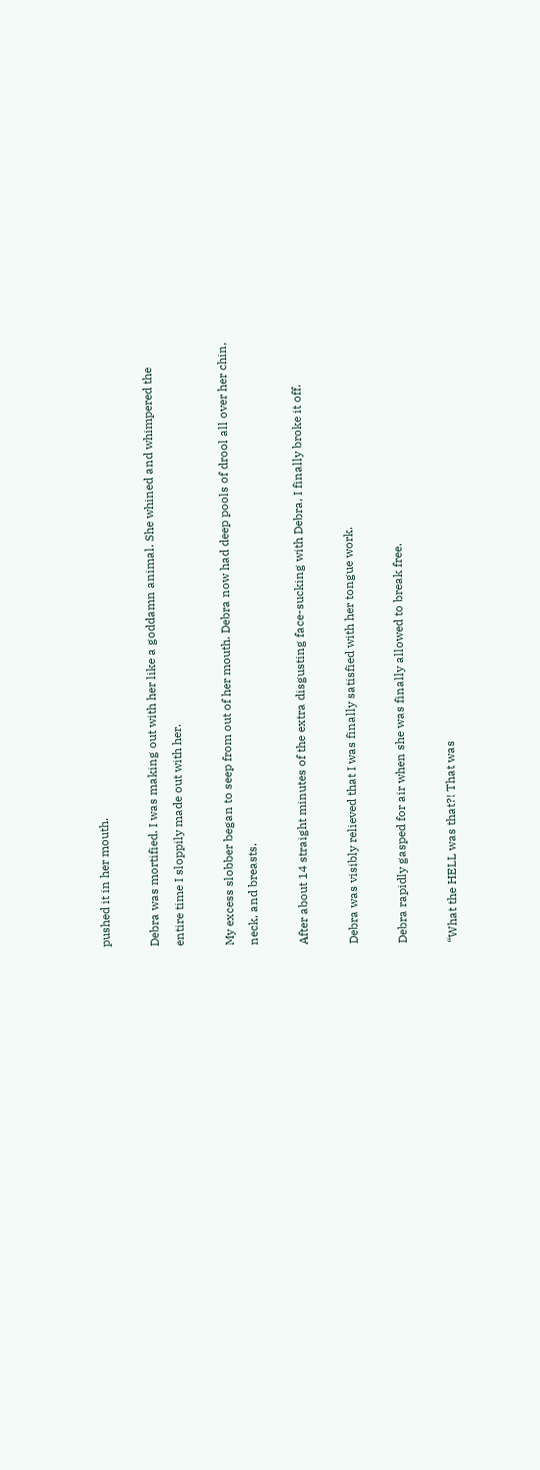pushed it in her mouth.

Debra was mortified. I was making out with her like a goddamn animal. She whined and whimpered the entire time I sloppily made out with her.

My excess slobber began to seep from out of her mouth. Debra now had deep pools of drool all over her chin, neck, and breasts.

After about 14 straight minutes of the extra disgusting face-sucking with Debra, I finally broke it off.

Debra was visibly relieved that I was finally satisfied with her tongue work.

Debra rapidly gasped for air when she was finally allowed to break free.

“What the HELL was that?! That was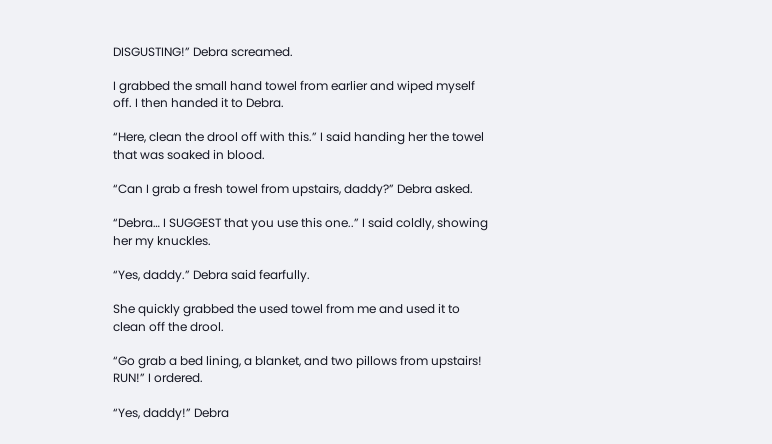DISGUSTING!” Debra screamed.

I grabbed the small hand towel from earlier and wiped myself off. I then handed it to Debra.

“Here, clean the drool off with this.” I said handing her the towel that was soaked in blood.

“Can I grab a fresh towel from upstairs, daddy?” Debra asked.

“Debra… I SUGGEST that you use this one..” I said coldly, showing her my knuckles.

“Yes, daddy.” Debra said fearfully.

She quickly grabbed the used towel from me and used it to clean off the drool.

“Go grab a bed lining, a blanket, and two pillows from upstairs! RUN!” I ordered.

“Yes, daddy!” Debra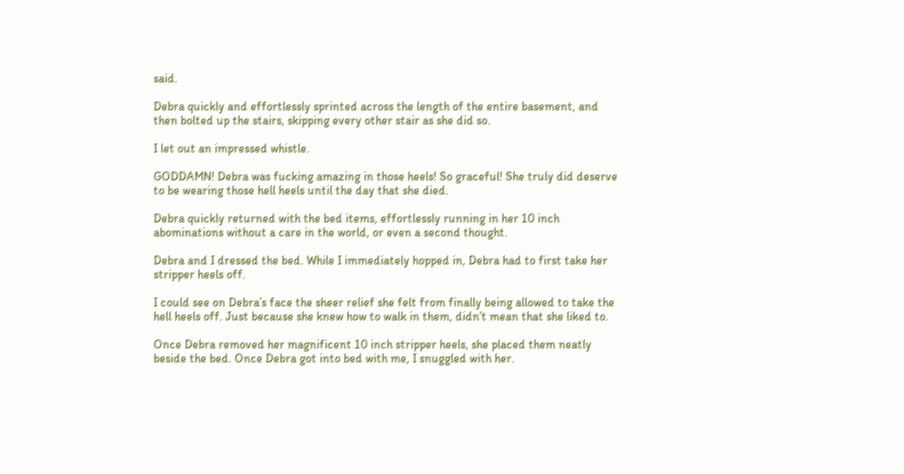said.

Debra quickly and effortlessly sprinted across the length of the entire basement, and then bolted up the stairs, skipping every other stair as she did so.

I let out an impressed whistle.

GODDAMN! Debra was fucking amazing in those heels! So graceful! She truly did deserve to be wearing those hell heels until the day that she died.

Debra quickly returned with the bed items, effortlessly running in her 10 inch abominations without a care in the world, or even a second thought.

Debra and I dressed the bed. While I immediately hopped in, Debra had to first take her stripper heels off.

I could see on Debra’s face the sheer relief she felt from finally being allowed to take the hell heels off. Just because she knew how to walk in them, didn’t mean that she liked to.

Once Debra removed her magnificent 10 inch stripper heels, she placed them neatly beside the bed. Once Debra got into bed with me, I snuggled with her.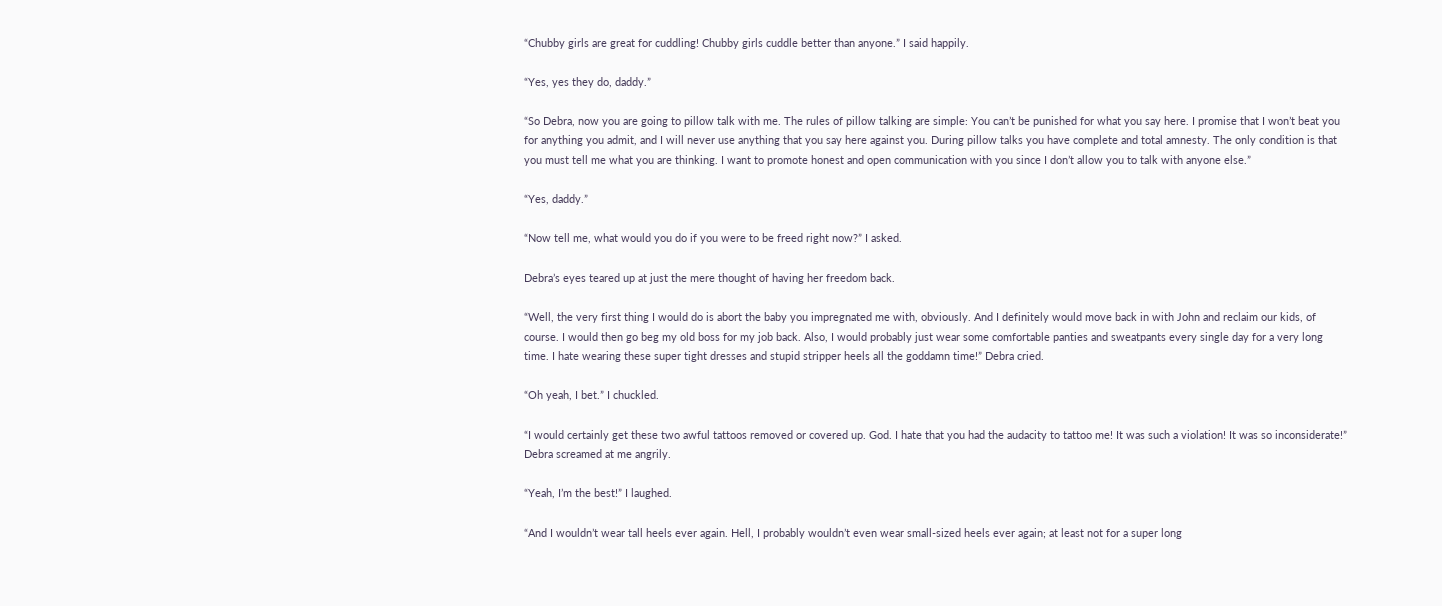“Chubby girls are great for cuddling! Chubby girls cuddle better than anyone.” I said happily.

“Yes, yes they do, daddy.”

“So Debra, now you are going to pillow talk with me. The rules of pillow talking are simple: You can’t be punished for what you say here. I promise that I won’t beat you for anything you admit, and I will never use anything that you say here against you. During pillow talks you have complete and total amnesty. The only condition is that you must tell me what you are thinking. I want to promote honest and open communication with you since I don’t allow you to talk with anyone else.”

“Yes, daddy.”

“Now tell me, what would you do if you were to be freed right now?” I asked.

Debra’s eyes teared up at just the mere thought of having her freedom back.

“Well, the very first thing I would do is abort the baby you impregnated me with, obviously. And I definitely would move back in with John and reclaim our kids, of course. I would then go beg my old boss for my job back. Also, I would probably just wear some comfortable panties and sweatpants every single day for a very long time. I hate wearing these super tight dresses and stupid stripper heels all the goddamn time!” Debra cried.

“Oh yeah, I bet.” I chuckled.

“I would certainly get these two awful tattoos removed or covered up. God. I hate that you had the audacity to tattoo me! It was such a violation! It was so inconsiderate!” Debra screamed at me angrily.

“Yeah, I’m the best!” I laughed.

“And I wouldn’t wear tall heels ever again. Hell, I probably wouldn’t even wear small-sized heels ever again; at least not for a super long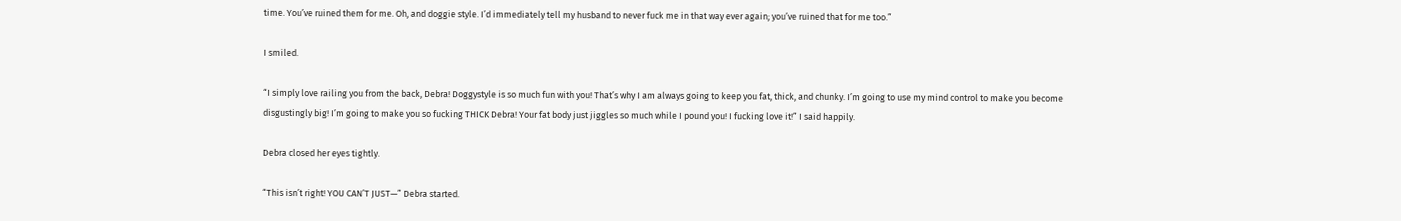time. You’ve ruined them for me. Oh, and doggie style. I’d immediately tell my husband to never fuck me in that way ever again; you’ve ruined that for me too.”

I smiled.

“I simply love railing you from the back, Debra! Doggystyle is so much fun with you! That’s why I am always going to keep you fat, thick, and chunky. I’m going to use my mind control to make you become disgustingly big! I’m going to make you so fucking THICK Debra! Your fat body just jiggles so much while I pound you! I fucking love it!” I said happily.

Debra closed her eyes tightly.

“This isn’t right! YOU CAN’T JUST—” Debra started.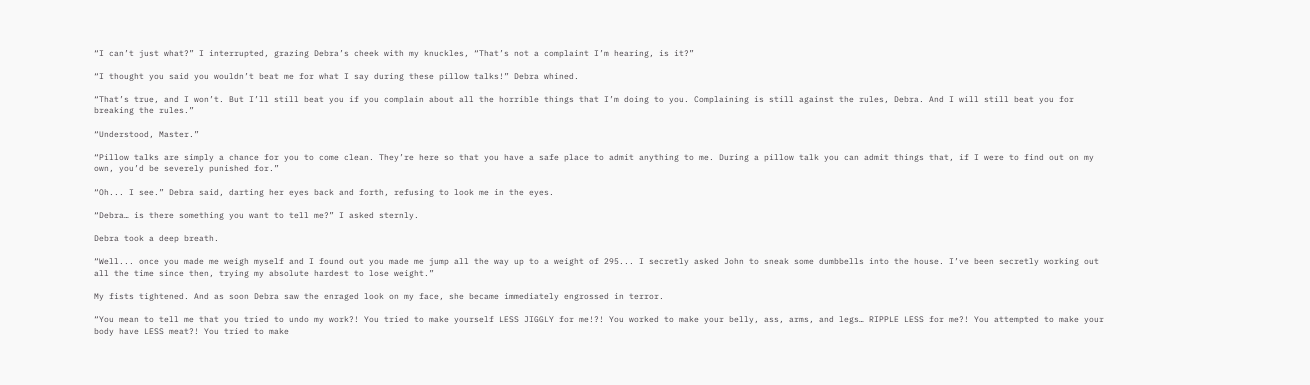“I can’t just what?” I interrupted, grazing Debra’s cheek with my knuckles, “That’s not a complaint I’m hearing, is it?”

“I thought you said you wouldn’t beat me for what I say during these pillow talks!” Debra whined.

“That’s true, and I won’t. But I’ll still beat you if you complain about all the horrible things that I’m doing to you. Complaining is still against the rules, Debra. And I will still beat you for breaking the rules.”

“Understood, Master.”

“Pillow talks are simply a chance for you to come clean. They’re here so that you have a safe place to admit anything to me. During a pillow talk you can admit things that, if I were to find out on my own, you’d be severely punished for.”

“Oh... I see.” Debra said, darting her eyes back and forth, refusing to look me in the eyes.

“Debra… is there something you want to tell me?” I asked sternly.

Debra took a deep breath.

“Well... once you made me weigh myself and I found out you made me jump all the way up to a weight of 295... I secretly asked John to sneak some dumbbells into the house. I’ve been secretly working out all the time since then, trying my absolute hardest to lose weight.”

My fists tightened. And as soon Debra saw the enraged look on my face, she became immediately engrossed in terror.

“You mean to tell me that you tried to undo my work?! You tried to make yourself LESS JIGGLY for me!?! You worked to make your belly, ass, arms, and legs… RIPPLE LESS for me?! You attempted to make your body have LESS meat?! You tried to make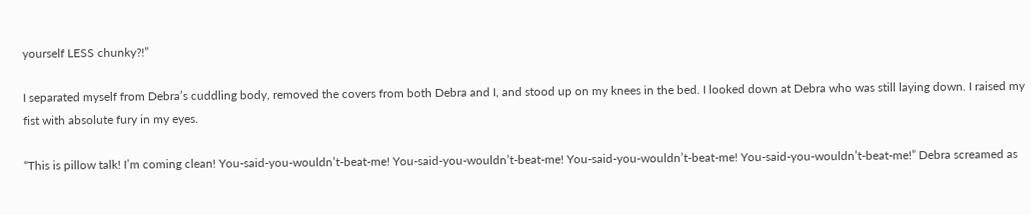yourself LESS chunky?!”

I separated myself from Debra’s cuddling body, removed the covers from both Debra and I, and stood up on my knees in the bed. I looked down at Debra who was still laying down. I raised my fist with absolute fury in my eyes.

“This is pillow talk! I’m coming clean! You-said-you-wouldn’t-beat-me! You-said-you-wouldn’t-beat-me! You-said-you-wouldn’t-beat-me! You-said-you-wouldn’t-beat-me!” Debra screamed as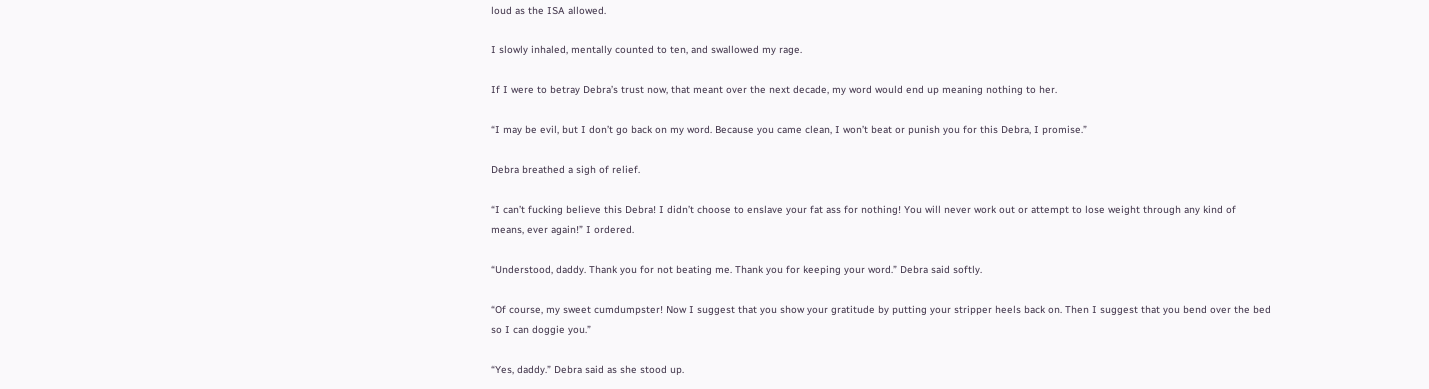loud as the ISA allowed.

I slowly inhaled, mentally counted to ten, and swallowed my rage.

If I were to betray Debra’s trust now, that meant over the next decade, my word would end up meaning nothing to her.

“I may be evil, but I don’t go back on my word. Because you came clean, I won’t beat or punish you for this Debra, I promise.”

Debra breathed a sigh of relief.

“I can’t fucking believe this Debra! I didn’t choose to enslave your fat ass for nothing! You will never work out or attempt to lose weight through any kind of means, ever again!” I ordered.

“Understood, daddy. Thank you for not beating me. Thank you for keeping your word.” Debra said softly.

“Of course, my sweet cumdumpster! Now I suggest that you show your gratitude by putting your stripper heels back on. Then I suggest that you bend over the bed so I can doggie you.”

“Yes, daddy.” Debra said as she stood up.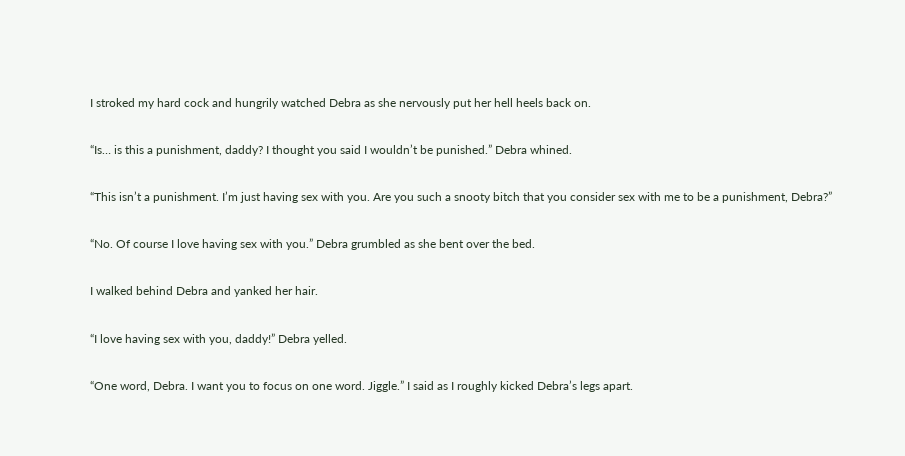I stroked my hard cock and hungrily watched Debra as she nervously put her hell heels back on.

“Is… is this a punishment, daddy? I thought you said I wouldn’t be punished.” Debra whined.

“This isn’t a punishment. I’m just having sex with you. Are you such a snooty bitch that you consider sex with me to be a punishment, Debra?”

“No. Of course I love having sex with you.” Debra grumbled as she bent over the bed.

I walked behind Debra and yanked her hair.

“I love having sex with you, daddy!” Debra yelled.

“One word, Debra. I want you to focus on one word. Jiggle.” I said as I roughly kicked Debra’s legs apart.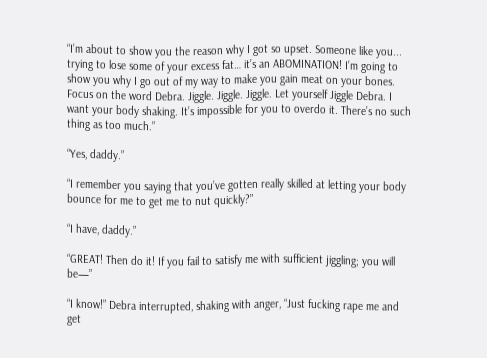“I’m about to show you the reason why I got so upset. Someone like you... trying to lose some of your excess fat… it’s an ABOMINATION! I’m going to show you why I go out of my way to make you gain meat on your bones. Focus on the word Debra. Jiggle. Jiggle. Jiggle. Let yourself Jiggle Debra. I want your body shaking. It’s impossible for you to overdo it. There’s no such thing as too much.”

“Yes, daddy.”

“I remember you saying that you’ve gotten really skilled at letting your body bounce for me to get me to nut quickly?”

“I have, daddy.”

“GREAT! Then do it! If you fail to satisfy me with sufficient jiggling; you will be—”

“I know!” Debra interrupted, shaking with anger, “Just fucking rape me and get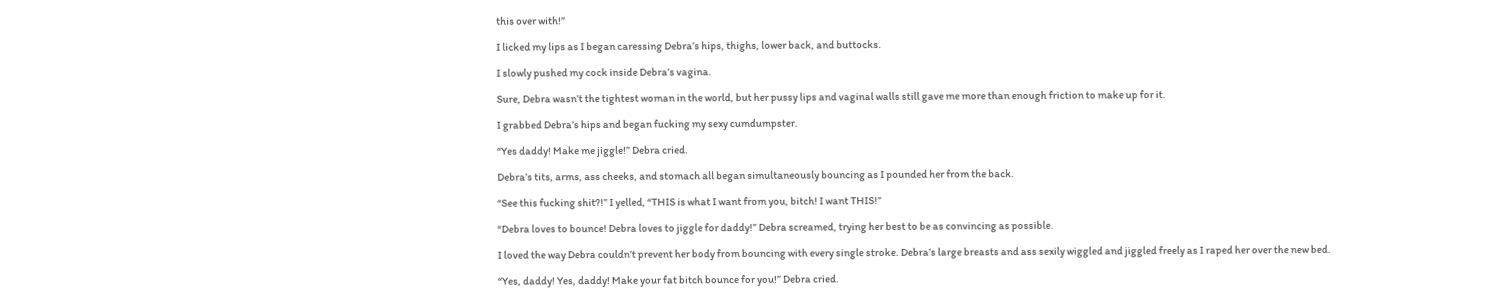this over with!”

I licked my lips as I began caressing Debra’s hips, thighs, lower back, and buttocks.

I slowly pushed my cock inside Debra’s vagina.

Sure, Debra wasn’t the tightest woman in the world, but her pussy lips and vaginal walls still gave me more than enough friction to make up for it.

I grabbed Debra’s hips and began fucking my sexy cumdumpster.

“Yes daddy! Make me jiggle!” Debra cried.

Debra’s tits, arms, ass cheeks, and stomach all began simultaneously bouncing as I pounded her from the back.

“See this fucking shit?!” I yelled, “THIS is what I want from you, bitch! I want THIS!”

“Debra loves to bounce! Debra loves to jiggle for daddy!” Debra screamed, trying her best to be as convincing as possible.

I loved the way Debra couldn’t prevent her body from bouncing with every single stroke. Debra’s large breasts and ass sexily wiggled and jiggled freely as I raped her over the new bed.

“Yes, daddy! Yes, daddy! Make your fat bitch bounce for you!” Debra cried.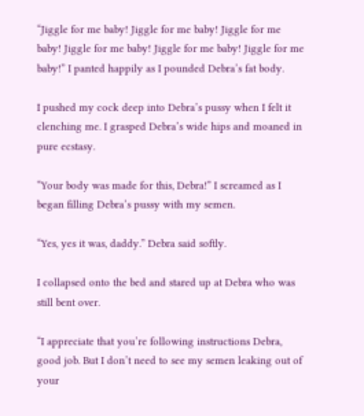“Jiggle for me baby! Jiggle for me baby! Jiggle for me baby! Jiggle for me baby! Jiggle for me baby! Jiggle for me baby!” I panted happily as I pounded Debra’s fat body.

I pushed my cock deep into Debra’s pussy when I felt it clenching me. I grasped Debra’s wide hips and moaned in pure ecstasy.

“Your body was made for this, Debra!” I screamed as I began filling Debra’s pussy with my semen.

“Yes, yes it was, daddy.” Debra said softly.

I collapsed onto the bed and stared up at Debra who was still bent over.

“I appreciate that you’re following instructions Debra, good job. But I don’t need to see my semen leaking out of your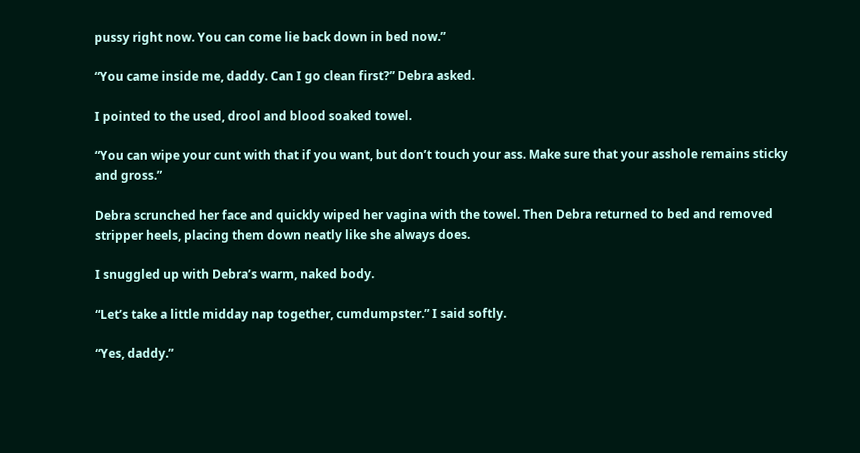pussy right now. You can come lie back down in bed now.”

“You came inside me, daddy. Can I go clean first?” Debra asked.

I pointed to the used, drool and blood soaked towel.

“You can wipe your cunt with that if you want, but don’t touch your ass. Make sure that your asshole remains sticky and gross.”

Debra scrunched her face and quickly wiped her vagina with the towel. Then Debra returned to bed and removed stripper heels, placing them down neatly like she always does.

I snuggled up with Debra’s warm, naked body.

“Let’s take a little midday nap together, cumdumpster.” I said softly.

“Yes, daddy.”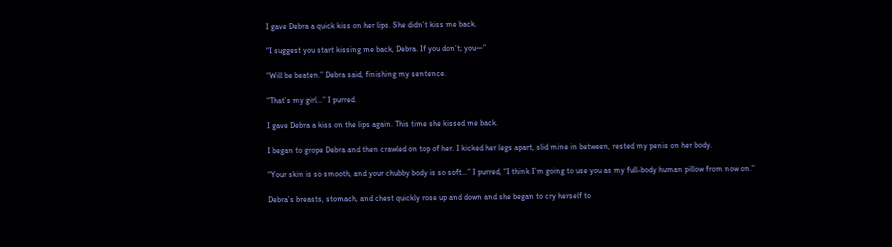I gave Debra a quick kiss on her lips. She didn’t kiss me back.

“I suggest you start kissing me back, Debra. If you don’t; you—”

“Will be beaten.” Debra said, finishing my sentence.

“That’s my girl…” I purred.

I gave Debra a kiss on the lips again. This time she kissed me back.

I began to grope Debra and then crawled on top of her. I kicked her legs apart, slid mine in between, rested my penis on her body.

“Your skin is so smooth, and your chubby body is so soft…” I purred, “I think I’m going to use you as my full-body human pillow from now on.”

Debra’s breasts, stomach, and chest quickly rose up and down and she began to cry herself to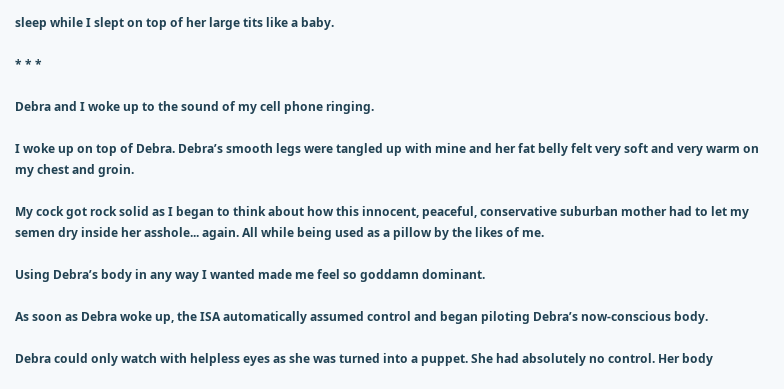sleep while I slept on top of her large tits like a baby.

* * *

Debra and I woke up to the sound of my cell phone ringing.

I woke up on top of Debra. Debra’s smooth legs were tangled up with mine and her fat belly felt very soft and very warm on my chest and groin.

My cock got rock solid as I began to think about how this innocent, peaceful, conservative suburban mother had to let my semen dry inside her asshole... again. All while being used as a pillow by the likes of me.

Using Debra’s body in any way I wanted made me feel so goddamn dominant.

As soon as Debra woke up, the ISA automatically assumed control and began piloting Debra’s now-conscious body.

Debra could only watch with helpless eyes as she was turned into a puppet. She had absolutely no control. Her body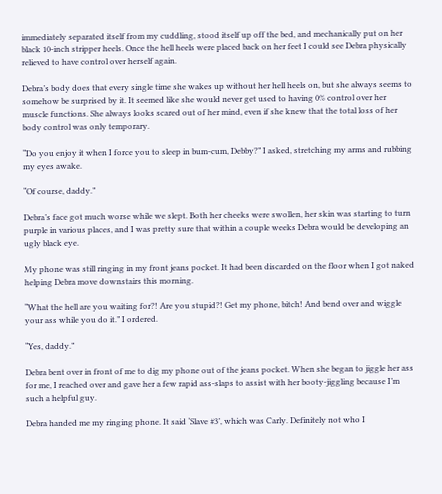immediately separated itself from my cuddling, stood itself up off the bed, and mechanically put on her black 10-inch stripper heels. Once the hell heels were placed back on her feet I could see Debra physically relieved to have control over herself again.

Debra’s body does that every single time she wakes up without her hell heels on, but she always seems to somehow be surprised by it. It seemed like she would never get used to having 0% control over her muscle functions. She always looks scared out of her mind, even if she knew that the total loss of her body control was only temporary.

“Do you enjoy it when I force you to sleep in bum-cum, Debby?” I asked, stretching my arms and rubbing my eyes awake.

“Of course, daddy.”

Debra’s face got much worse while we slept. Both her cheeks were swollen, her skin was starting to turn purple in various places, and I was pretty sure that within a couple weeks Debra would be developing an ugly black eye.

My phone was still ringing in my front jeans pocket. It had been discarded on the floor when I got naked helping Debra move downstairs this morning.

“What the hell are you waiting for?! Are you stupid?! Get my phone, bitch! And bend over and wiggle your ass while you do it.” I ordered.

“Yes, daddy.”

Debra bent over in front of me to dig my phone out of the jeans pocket. When she began to jiggle her ass for me, I reached over and gave her a few rapid ass-slaps to assist with her booty-jiggling because I’m such a helpful guy.

Debra handed me my ringing phone. It said ‘Slave #3’, which was Carly. Definitely not who I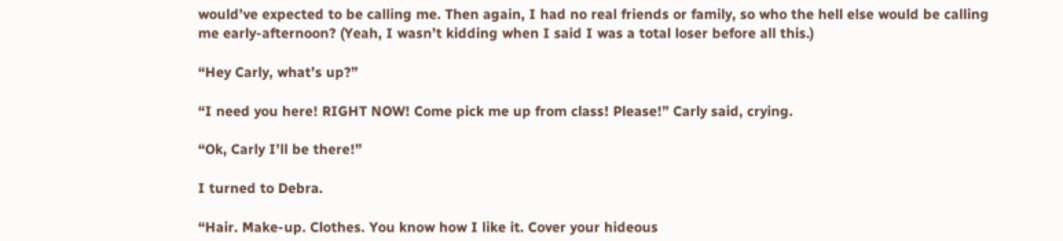would’ve expected to be calling me. Then again, I had no real friends or family, so who the hell else would be calling me early-afternoon? (Yeah, I wasn’t kidding when I said I was a total loser before all this.)

“Hey Carly, what’s up?”

“I need you here! RIGHT NOW! Come pick me up from class! Please!” Carly said, crying.

“Ok, Carly I’ll be there!”

I turned to Debra.

“Hair. Make-up. Clothes. You know how I like it. Cover your hideous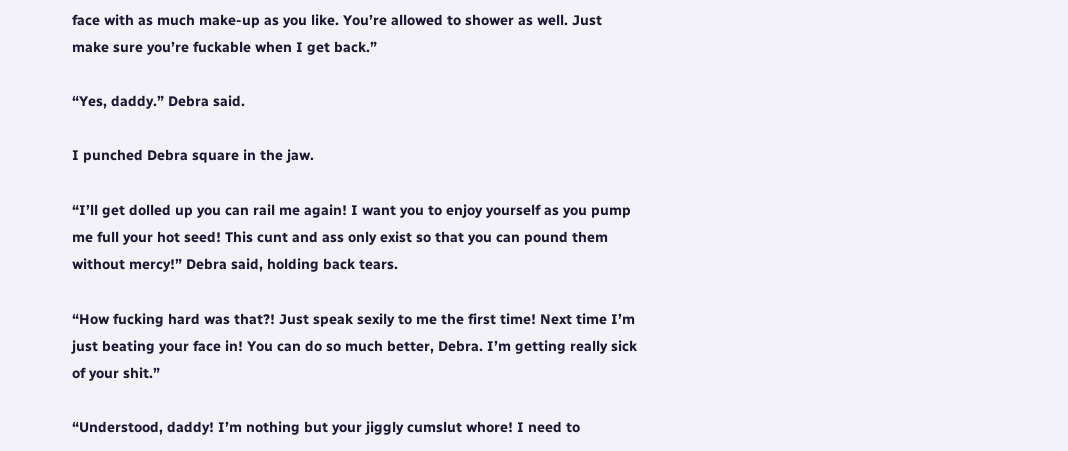face with as much make-up as you like. You’re allowed to shower as well. Just make sure you’re fuckable when I get back.”

“Yes, daddy.” Debra said.

I punched Debra square in the jaw.

“I’ll get dolled up you can rail me again! I want you to enjoy yourself as you pump me full your hot seed! This cunt and ass only exist so that you can pound them without mercy!” Debra said, holding back tears.

“How fucking hard was that?! Just speak sexily to me the first time! Next time I’m just beating your face in! You can do so much better, Debra. I’m getting really sick of your shit.”

“Understood, daddy! I’m nothing but your jiggly cumslut whore! I need to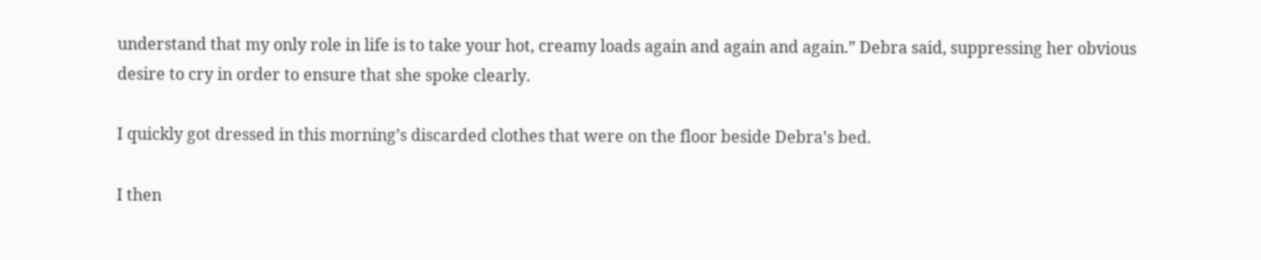understand that my only role in life is to take your hot, creamy loads again and again and again.” Debra said, suppressing her obvious desire to cry in order to ensure that she spoke clearly.

I quickly got dressed in this morning’s discarded clothes that were on the floor beside Debra’s bed.

I then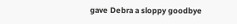gave Debra a sloppy goodbye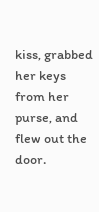kiss, grabbed her keys from her purse, and flew out the door.